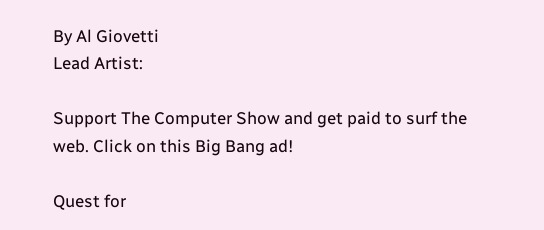By Al Giovetti
Lead Artist:

Support The Computer Show and get paid to surf the web. Click on this Big Bang ad!

Quest for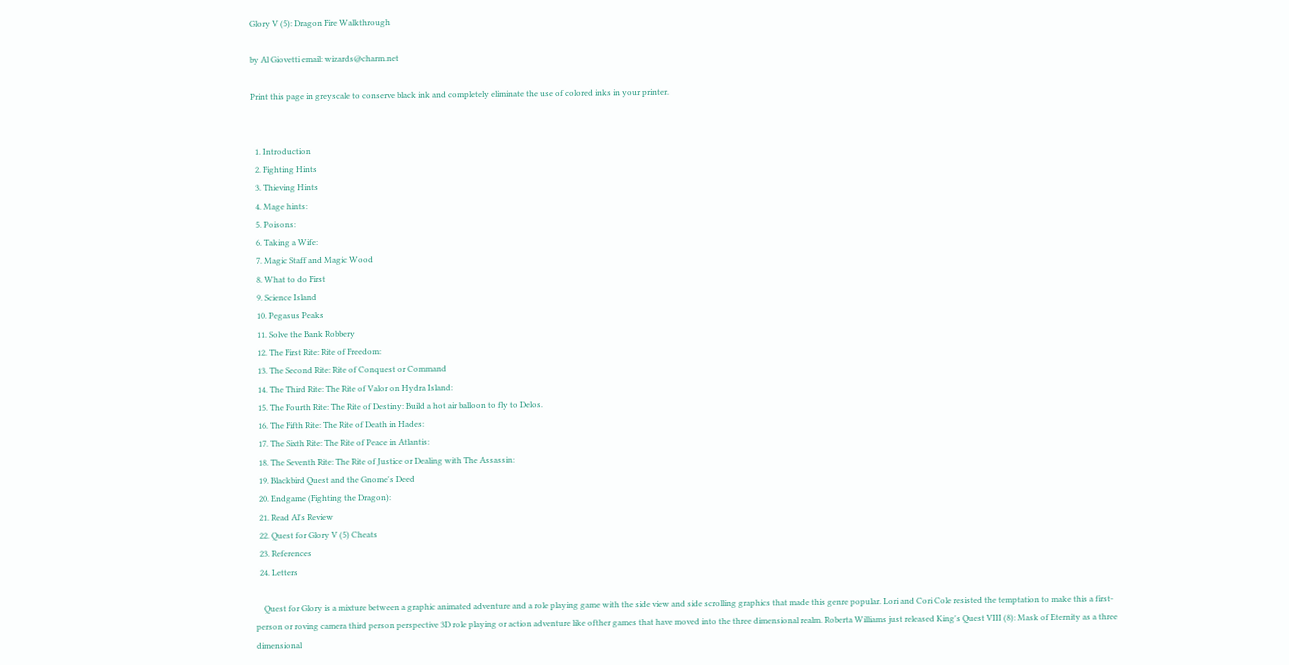Glory V (5): Dragon Fire Walkthrough

by Al Giovetti email: wizards@charm.net

Print this page in greyscale to conserve black ink and completely eliminate the use of colored inks in your printer.


  1. Introduction
  2. Fighting Hints
  3. Thieving Hints
  4. Mage hints:
  5. Poisons:
  6. Taking a Wife:
  7. Magic Staff and Magic Wood
  8. What to do First
  9. Science Island
  10. Pegasus Peaks
  11. Solve the Bank Robbery
  12. The First Rite: Rite of Freedom:
  13. The Second Rite: Rite of Conquest or Command
  14. The Third Rite: The Rite of Valor on Hydra Island:
  15. The Fourth Rite: The Rite of Destiny: Build a hot air balloon to fly to Delos.
  16. The Fifth Rite: The Rite of Death in Hades:
  17. The Sixth Rite: The Rite of Peace in Atlantis:
  18. The Seventh Rite: The Rite of Justice or Dealing with The Assassin:
  19. Blackbird Quest and the Gnome's Deed
  20. Endgame (Fighting the Dragon):
  21. Read Al's Review
  22. Quest for Glory V (5) Cheats
  23. References
  24. Letters

    Quest for Glory is a mixture between a graphic animated adventure and a role playing game with the side view and side scrolling graphics that made this genre popular. Lori and Cori Cole resisted the temptation to make this a first-person or roving camera third person perspective 3D role playing or action adventure like ofther games that have moved into the three dimensional realm. Roberta Williams just released King's Quest VIII (8): Mask of Eternity as a three dimensional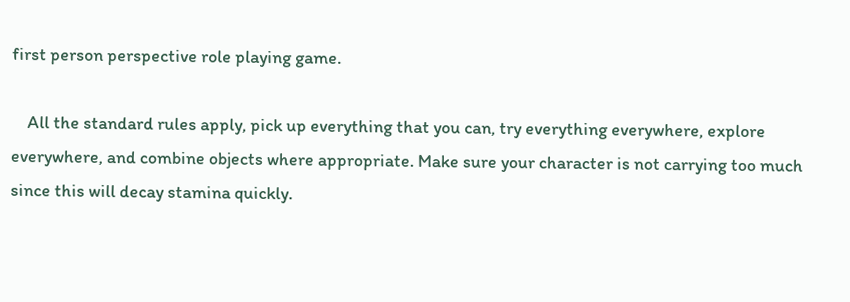first person perspective role playing game.

    All the standard rules apply, pick up everything that you can, try everything everywhere, explore everywhere, and combine objects where appropriate. Make sure your character is not carrying too much since this will decay stamina quickly.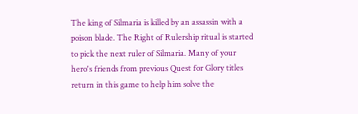The king of Silmaria is killed by an assassin with a poison blade. The Right of Rulership ritual is started to pick the next ruler of Silmaria. Many of your hero's friends from previous Quest for Glory titles return in this game to help him solve the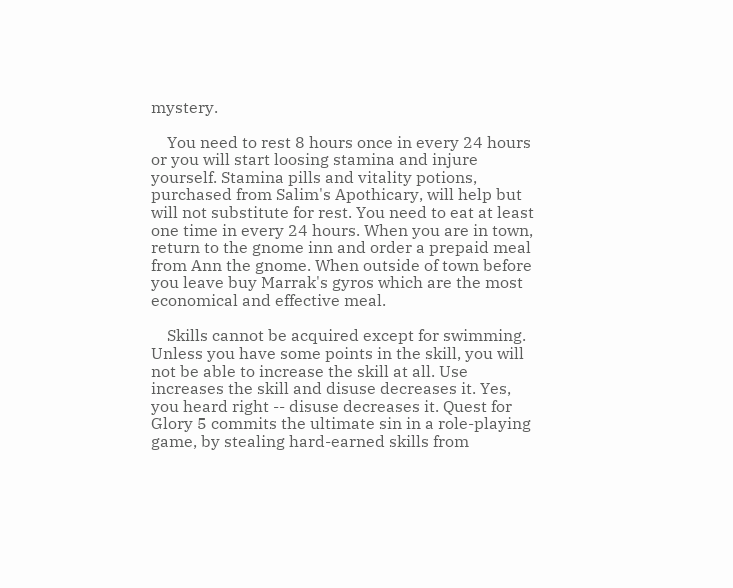mystery.

    You need to rest 8 hours once in every 24 hours or you will start loosing stamina and injure yourself. Stamina pills and vitality potions, purchased from Salim's Apothicary, will help but will not substitute for rest. You need to eat at least one time in every 24 hours. When you are in town, return to the gnome inn and order a prepaid meal from Ann the gnome. When outside of town before you leave buy Marrak's gyros which are the most economical and effective meal.

    Skills cannot be acquired except for swimming. Unless you have some points in the skill, you will not be able to increase the skill at all. Use increases the skill and disuse decreases it. Yes, you heard right -- disuse decreases it. Quest for Glory 5 commits the ultimate sin in a role-playing game, by stealing hard-earned skills from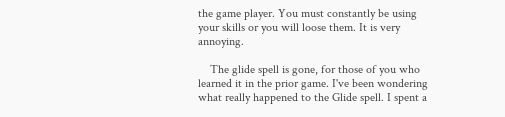the game player. You must constantly be using your skills or you will loose them. It is very annoying.

    The glide spell is gone, for those of you who learned it in the prior game. I've been wondering what really happened to the Glide spell. I spent a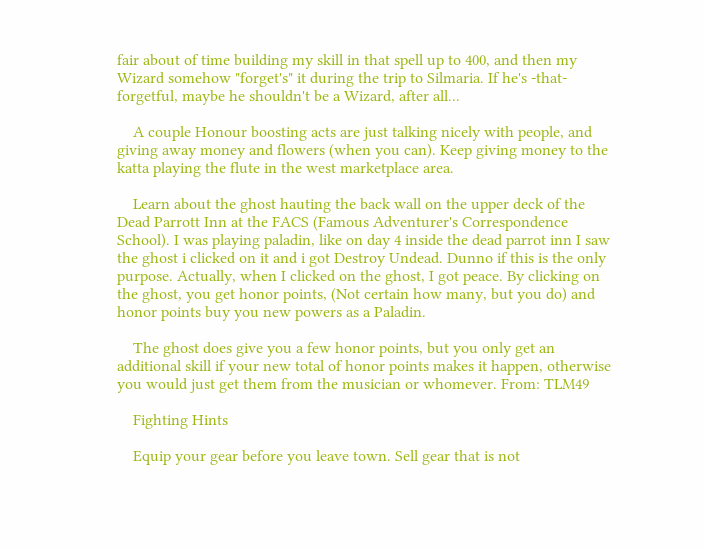fair about of time building my skill in that spell up to 400, and then my Wizard somehow "forget's" it during the trip to Silmaria. If he's -that- forgetful, maybe he shouldn't be a Wizard, after all...

    A couple Honour boosting acts are just talking nicely with people, and giving away money and flowers (when you can). Keep giving money to the katta playing the flute in the west marketplace area.

    Learn about the ghost hauting the back wall on the upper deck of the Dead Parrott Inn at the FACS (Famous Adventurer's Correspondence School). I was playing paladin, like on day 4 inside the dead parrot inn I saw the ghost i clicked on it and i got Destroy Undead. Dunno if this is the only purpose. Actually, when I clicked on the ghost, I got peace. By clicking on the ghost, you get honor points, (Not certain how many, but you do) and honor points buy you new powers as a Paladin.

    The ghost does give you a few honor points, but you only get an additional skill if your new total of honor points makes it happen, otherwise you would just get them from the musician or whomever. From: TLM49

    Fighting Hints

    Equip your gear before you leave town. Sell gear that is not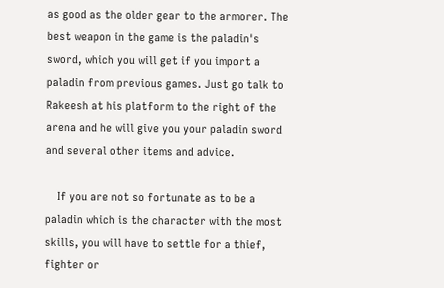as good as the older gear to the armorer. The best weapon in the game is the paladin's sword, which you will get if you import a paladin from previous games. Just go talk to Rakeesh at his platform to the right of the arena and he will give you your paladin sword and several other items and advice.

    If you are not so fortunate as to be a paladin which is the character with the most skills, you will have to settle for a thief, fighter or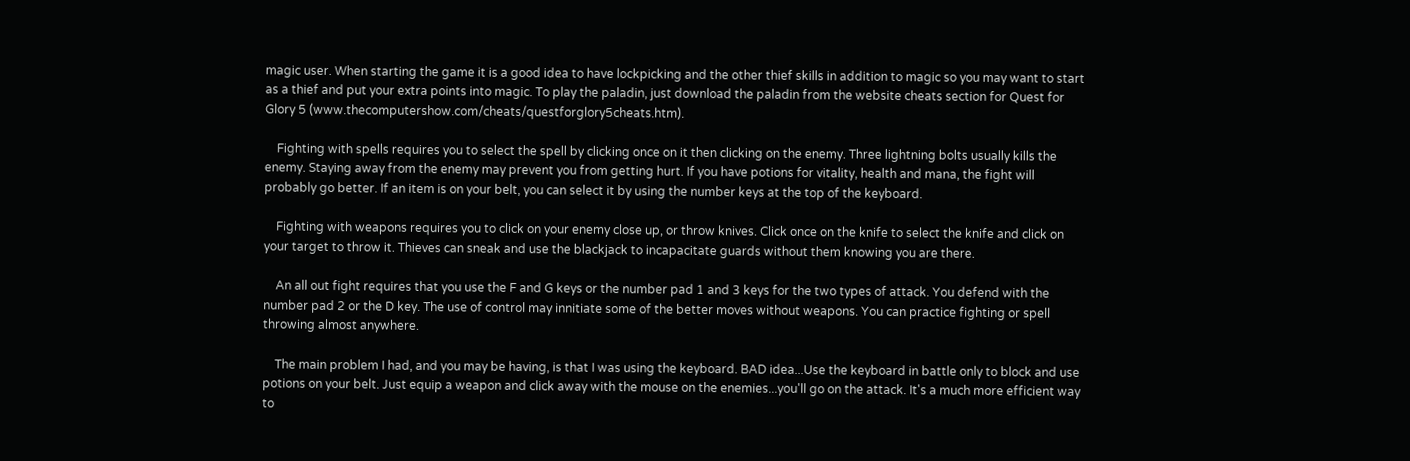magic user. When starting the game it is a good idea to have lockpicking and the other thief skills in addition to magic so you may want to start as a thief and put your extra points into magic. To play the paladin, just download the paladin from the website cheats section for Quest for Glory 5 (www.thecomputershow.com/cheats/questforglory5cheats.htm).

    Fighting with spells requires you to select the spell by clicking once on it then clicking on the enemy. Three lightning bolts usually kills the enemy. Staying away from the enemy may prevent you from getting hurt. If you have potions for vitality, health and mana, the fight will probably go better. If an item is on your belt, you can select it by using the number keys at the top of the keyboard.

    Fighting with weapons requires you to click on your enemy close up, or throw knives. Click once on the knife to select the knife and click on your target to throw it. Thieves can sneak and use the blackjack to incapacitate guards without them knowing you are there.

    An all out fight requires that you use the F and G keys or the number pad 1 and 3 keys for the two types of attack. You defend with the number pad 2 or the D key. The use of control may innitiate some of the better moves without weapons. You can practice fighting or spell throwing almost anywhere.

    The main problem I had, and you may be having, is that I was using the keyboard. BAD idea...Use the keyboard in battle only to block and use potions on your belt. Just equip a weapon and click away with the mouse on the enemies...you'll go on the attack. It's a much more efficient way to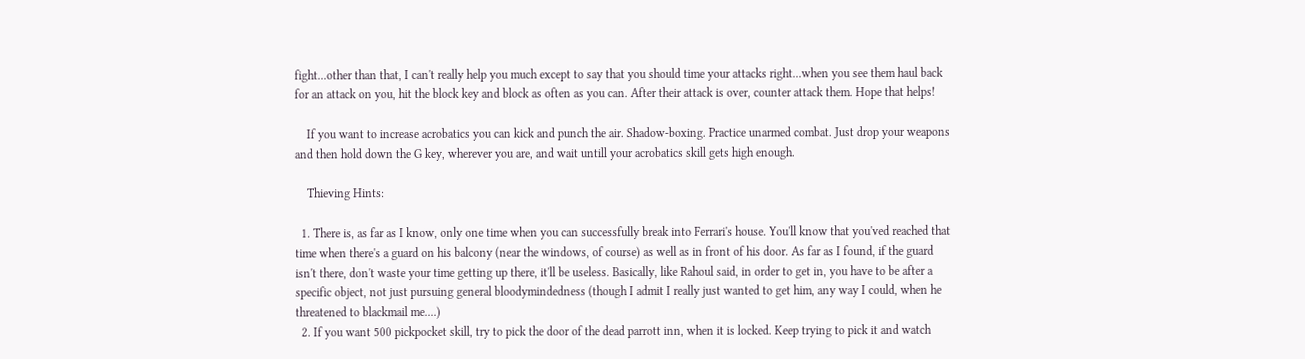fight...other than that, I can't really help you much except to say that you should time your attacks right...when you see them haul back for an attack on you, hit the block key and block as often as you can. After their attack is over, counter attack them. Hope that helps!

    If you want to increase acrobatics you can kick and punch the air. Shadow-boxing. Practice unarmed combat. Just drop your weapons and then hold down the G key, wherever you are, and wait untill your acrobatics skill gets high enough.

    Thieving Hints:

  1. There is, as far as I know, only one time when you can successfully break into Ferrari's house. You'll know that you'ved reached that time when there's a guard on his balcony (near the windows, of course) as well as in front of his door. As far as I found, if the guard isn't there, don't waste your time getting up there, it'll be useless. Basically, like Rahoul said, in order to get in, you have to be after a specific object, not just pursuing general bloodymindedness (though I admit I really just wanted to get him, any way I could, when he threatened to blackmail me....)
  2. If you want 500 pickpocket skill, try to pick the door of the dead parrott inn, when it is locked. Keep trying to pick it and watch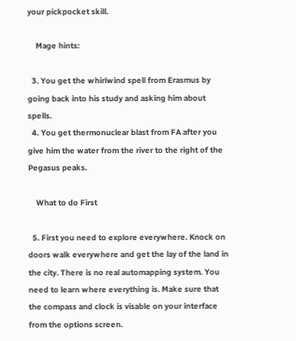your pickpocket skill.

    Mage hints:

  3. You get the whirlwind spell from Erasmus by going back into his study and asking him about spells.
  4. You get thermonuclear blast from FA after you give him the water from the river to the right of the Pegasus peaks.

    What to do First

  5. First you need to explore everywhere. Knock on doors walk everywhere and get the lay of the land in the city. There is no real automapping system. You need to learn where everything is. Make sure that the compass and clock is visable on your interface from the options screen.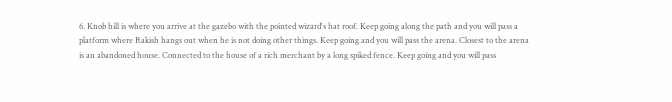6. Knob hill is where you arrive at the gazebo with the pointed wizard's hat roof. Keep going along the path and you will pass a platform where Rakish hangs out when he is not doing other things. Keep going and you will pass the arena. Closest to the arena is an abandoned house. Connected to the house of a rich merchant by a long spiked fence. Keep going and you will pass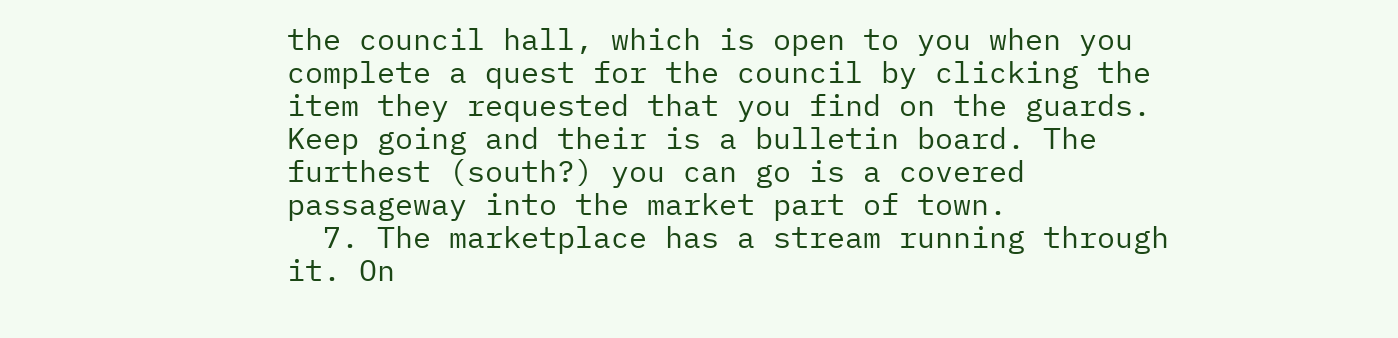the council hall, which is open to you when you complete a quest for the council by clicking the item they requested that you find on the guards. Keep going and their is a bulletin board. The furthest (south?) you can go is a covered passageway into the market part of town.
  7. The marketplace has a stream running through it. On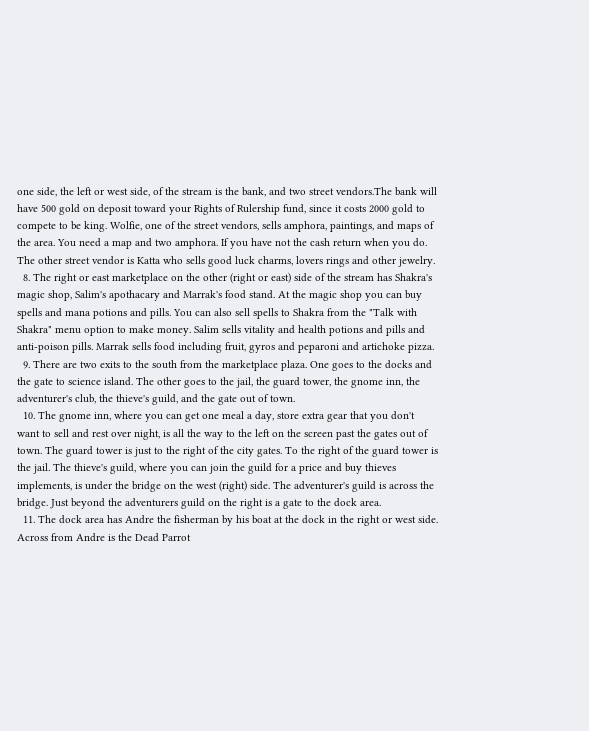one side, the left or west side, of the stream is the bank, and two street vendors.The bank will have 500 gold on deposit toward your Rights of Rulership fund, since it costs 2000 gold to compete to be king. Wolfie, one of the street vendors, sells amphora, paintings, and maps of the area. You need a map and two amphora. If you have not the cash return when you do. The other street vendor is Katta who sells good luck charms, lovers rings and other jewelry.
  8. The right or east marketplace on the other (right or east) side of the stream has Shakra's magic shop, Salim's apothacary and Marrak's food stand. At the magic shop you can buy spells and mana potions and pills. You can also sell spells to Shakra from the "Talk with Shakra" menu option to make money. Salim sells vitality and health potions and pills and anti-poison pills. Marrak sells food including fruit, gyros and peparoni and artichoke pizza.
  9. There are two exits to the south from the marketplace plaza. One goes to the docks and the gate to science island. The other goes to the jail, the guard tower, the gnome inn, the adventurer's club, the thieve's guild, and the gate out of town.
  10. The gnome inn, where you can get one meal a day, store extra gear that you don't want to sell and rest over night, is all the way to the left on the screen past the gates out of town. The guard tower is just to the right of the city gates. To the right of the guard tower is the jail. The thieve's guild, where you can join the guild for a price and buy thieves implements, is under the bridge on the west (right) side. The adventurer's guild is across the bridge. Just beyond the adventurers guild on the right is a gate to the dock area.
  11. The dock area has Andre the fisherman by his boat at the dock in the right or west side. Across from Andre is the Dead Parrot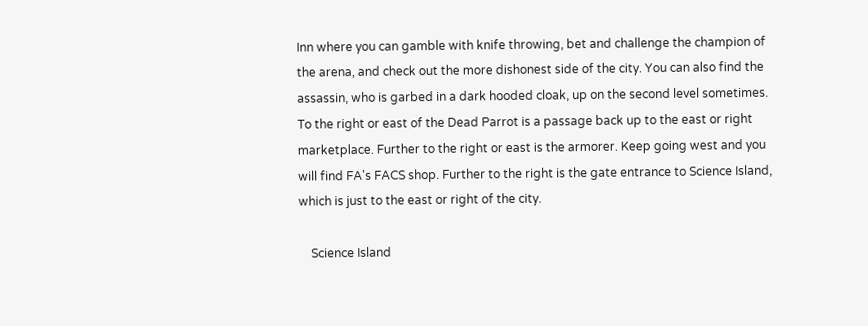Inn where you can gamble with knife throwing, bet and challenge the champion of the arena, and check out the more dishonest side of the city. You can also find the assassin, who is garbed in a dark hooded cloak, up on the second level sometimes. To the right or east of the Dead Parrot is a passage back up to the east or right marketplace. Further to the right or east is the armorer. Keep going west and you will find FA's FACS shop. Further to the right is the gate entrance to Science Island, which is just to the east or right of the city.

    Science Island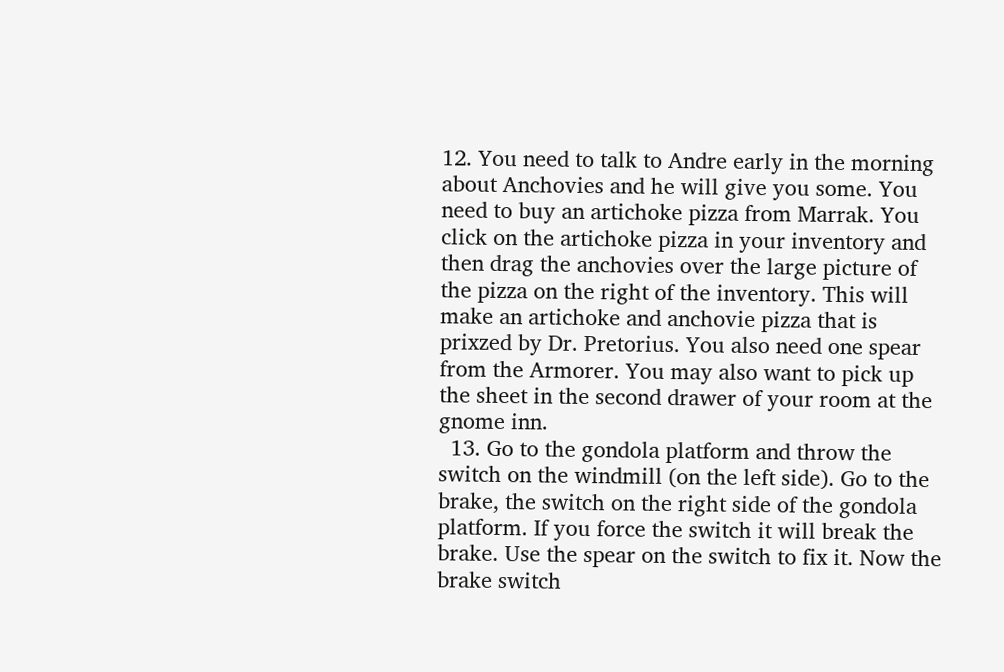12. You need to talk to Andre early in the morning about Anchovies and he will give you some. You need to buy an artichoke pizza from Marrak. You click on the artichoke pizza in your inventory and then drag the anchovies over the large picture of the pizza on the right of the inventory. This will make an artichoke and anchovie pizza that is prixzed by Dr. Pretorius. You also need one spear from the Armorer. You may also want to pick up the sheet in the second drawer of your room at the gnome inn.
  13. Go to the gondola platform and throw the switch on the windmill (on the left side). Go to the brake, the switch on the right side of the gondola platform. If you force the switch it will break the brake. Use the spear on the switch to fix it. Now the brake switch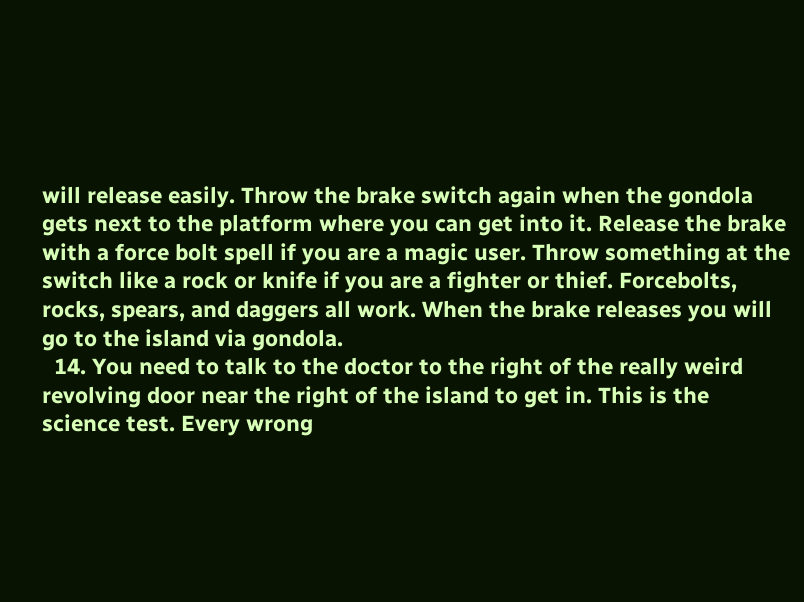will release easily. Throw the brake switch again when the gondola gets next to the platform where you can get into it. Release the brake with a force bolt spell if you are a magic user. Throw something at the switch like a rock or knife if you are a fighter or thief. Forcebolts, rocks, spears, and daggers all work. When the brake releases you will go to the island via gondola.
  14. You need to talk to the doctor to the right of the really weird revolving door near the right of the island to get in. This is the science test. Every wrong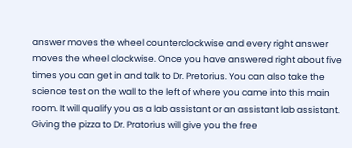answer moves the wheel counterclockwise and every right answer moves the wheel clockwise. Once you have answered right about five times you can get in and talk to Dr. Pretorius. You can also take the science test on the wall to the left of where you came into this main room. It will qualify you as a lab assistant or an assistant lab assistant. Giving the pizza to Dr. Pratorius will give you the free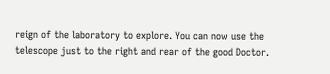reign of the laboratory to explore. You can now use the telescope just to the right and rear of the good Doctor.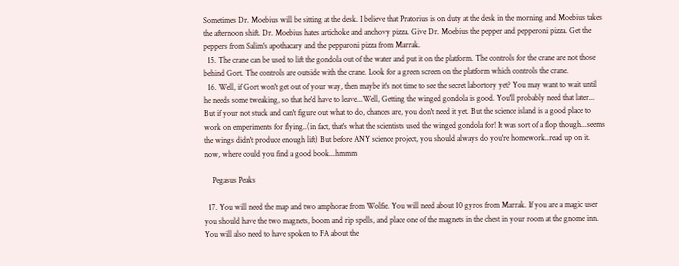Sometimes Dr. Moebius will be sitting at the desk. I believe that Pratorius is on duty at the desk in the morning and Moebius takes the afternoon shift. Dr. Moebius hates artichoke and anchovy pizza. Give Dr. Moebius the pepper and pepperoni pizza. Get the peppers from Salim's apothacary and the pepparoni pizza from Marrak.
  15. The crane can be used to lift the gondola out of the water and put it on the platform. The controls for the crane are not those behind Gort. The controls are outside with the crane. Look for a green screen on the platform which controls the crane.
  16. Well, if Gort won't get out of your way, then maybe it's not time to see the secret labortory yet? You may want to wait until he needs some tweaking, so that he'd have to leave...Well, Getting the winged gondola is good. You'll probably need that later... But if your not stuck and can't figure out what to do, chances are, you don't need it yet. But the science island is a good place to work on emperiments for flying..(in fact, that's what the scientists used the winged gondola for! It was sort of a flop though...seems the wings didn't produce enough lift) But before ANY science project, you should always do you're homework..read up on it. now, where could you find a good book...hmmm

    Pegasus Peaks

  17. You will need the map and two amphorae from Wolfie. You will need about 10 gyros from Marrak. If you are a magic user you should have the two magnets, boom and rip spells, and place one of the magnets in the chest in your room at the gnome inn. You will also need to have spoken to FA about the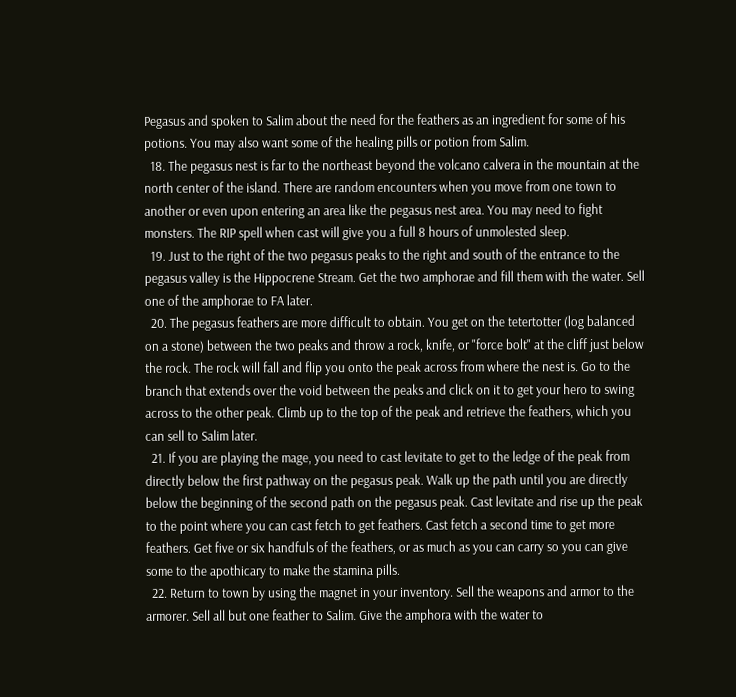Pegasus and spoken to Salim about the need for the feathers as an ingredient for some of his potions. You may also want some of the healing pills or potion from Salim.
  18. The pegasus nest is far to the northeast beyond the volcano calvera in the mountain at the north center of the island. There are random encounters when you move from one town to another or even upon entering an area like the pegasus nest area. You may need to fight monsters. The RIP spell when cast will give you a full 8 hours of unmolested sleep.
  19. Just to the right of the two pegasus peaks to the right and south of the entrance to the pegasus valley is the Hippocrene Stream. Get the two amphorae and fill them with the water. Sell one of the amphorae to FA later.
  20. The pegasus feathers are more difficult to obtain. You get on the tetertotter (log balanced on a stone) between the two peaks and throw a rock, knife, or "force bolt" at the cliff just below the rock. The rock will fall and flip you onto the peak across from where the nest is. Go to the branch that extends over the void between the peaks and click on it to get your hero to swing across to the other peak. Climb up to the top of the peak and retrieve the feathers, which you can sell to Salim later.
  21. If you are playing the mage, you need to cast levitate to get to the ledge of the peak from directly below the first pathway on the pegasus peak. Walk up the path until you are directly below the beginning of the second path on the pegasus peak. Cast levitate and rise up the peak to the point where you can cast fetch to get feathers. Cast fetch a second time to get more feathers. Get five or six handfuls of the feathers, or as much as you can carry so you can give some to the apothicary to make the stamina pills.
  22. Return to town by using the magnet in your inventory. Sell the weapons and armor to the armorer. Sell all but one feather to Salim. Give the amphora with the water to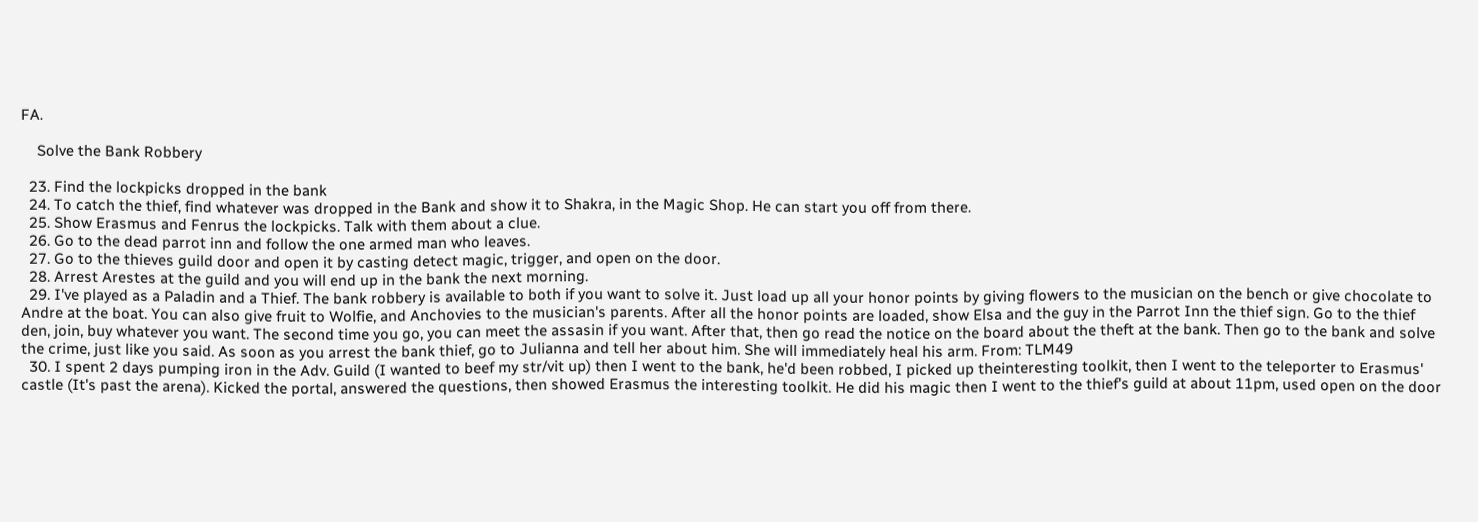FA.

    Solve the Bank Robbery

  23. Find the lockpicks dropped in the bank
  24. To catch the thief, find whatever was dropped in the Bank and show it to Shakra, in the Magic Shop. He can start you off from there.
  25. Show Erasmus and Fenrus the lockpicks. Talk with them about a clue.
  26. Go to the dead parrot inn and follow the one armed man who leaves.
  27. Go to the thieves guild door and open it by casting detect magic, trigger, and open on the door.
  28. Arrest Arestes at the guild and you will end up in the bank the next morning.
  29. I've played as a Paladin and a Thief. The bank robbery is available to both if you want to solve it. Just load up all your honor points by giving flowers to the musician on the bench or give chocolate to Andre at the boat. You can also give fruit to Wolfie, and Anchovies to the musician's parents. After all the honor points are loaded, show Elsa and the guy in the Parrot Inn the thief sign. Go to the thief den, join, buy whatever you want. The second time you go, you can meet the assasin if you want. After that, then go read the notice on the board about the theft at the bank. Then go to the bank and solve the crime, just like you said. As soon as you arrest the bank thief, go to Julianna and tell her about him. She will immediately heal his arm. From: TLM49
  30. I spent 2 days pumping iron in the Adv. Guild (I wanted to beef my str/vit up) then I went to the bank, he'd been robbed, I picked up theinteresting toolkit, then I went to the teleporter to Erasmus' castle (It's past the arena). Kicked the portal, answered the questions, then showed Erasmus the interesting toolkit. He did his magic then I went to the thief's guild at about 11pm, used open on the door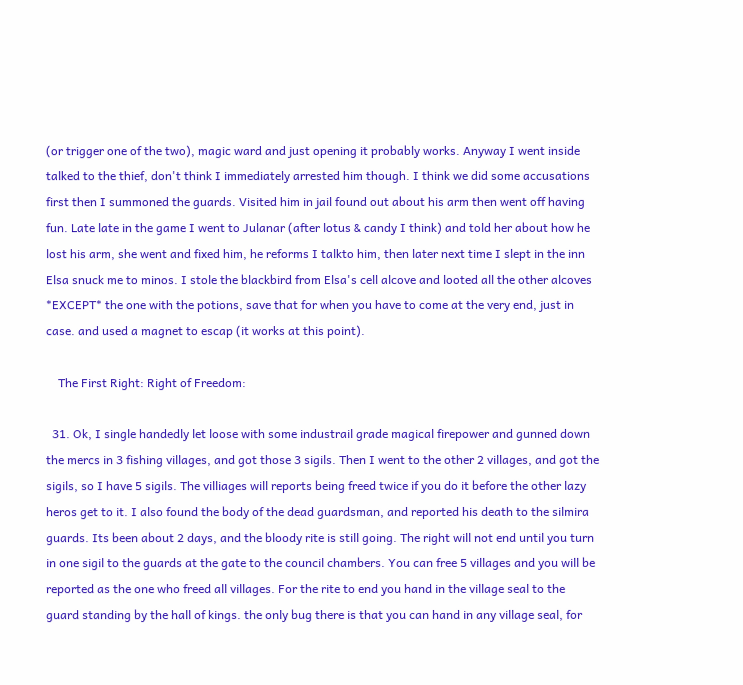(or trigger one of the two), magic ward and just opening it probably works. Anyway I went inside talked to the thief, don't think I immediately arrested him though. I think we did some accusations first then I summoned the guards. Visited him in jail found out about his arm then went off having fun. Late late in the game I went to Julanar (after lotus & candy I think) and told her about how he lost his arm, she went and fixed him, he reforms I talkto him, then later next time I slept in the inn Elsa snuck me to minos. I stole the blackbird from Elsa's cell alcove and looted all the other alcoves *EXCEPT* the one with the potions, save that for when you have to come at the very end, just in case. and used a magnet to escap (it works at this point).

    The First Right: Right of Freedom:

  31. Ok, I single handedly let loose with some industrail grade magical firepower and gunned down the mercs in 3 fishing villages, and got those 3 sigils. Then I went to the other 2 villages, and got the sigils, so I have 5 sigils. The villiages will reports being freed twice if you do it before the other lazy heros get to it. I also found the body of the dead guardsman, and reported his death to the silmira guards. Its been about 2 days, and the bloody rite is still going. The right will not end until you turn in one sigil to the guards at the gate to the council chambers. You can free 5 villages and you will be reported as the one who freed all villages. For the rite to end you hand in the village seal to the guard standing by the hall of kings. the only bug there is that you can hand in any village seal, for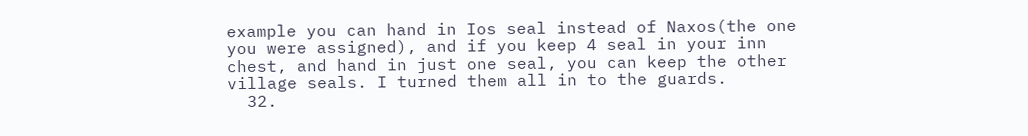example you can hand in Ios seal instead of Naxos(the one you were assigned), and if you keep 4 seal in your inn chest, and hand in just one seal, you can keep the other village seals. I turned them all in to the guards.
  32.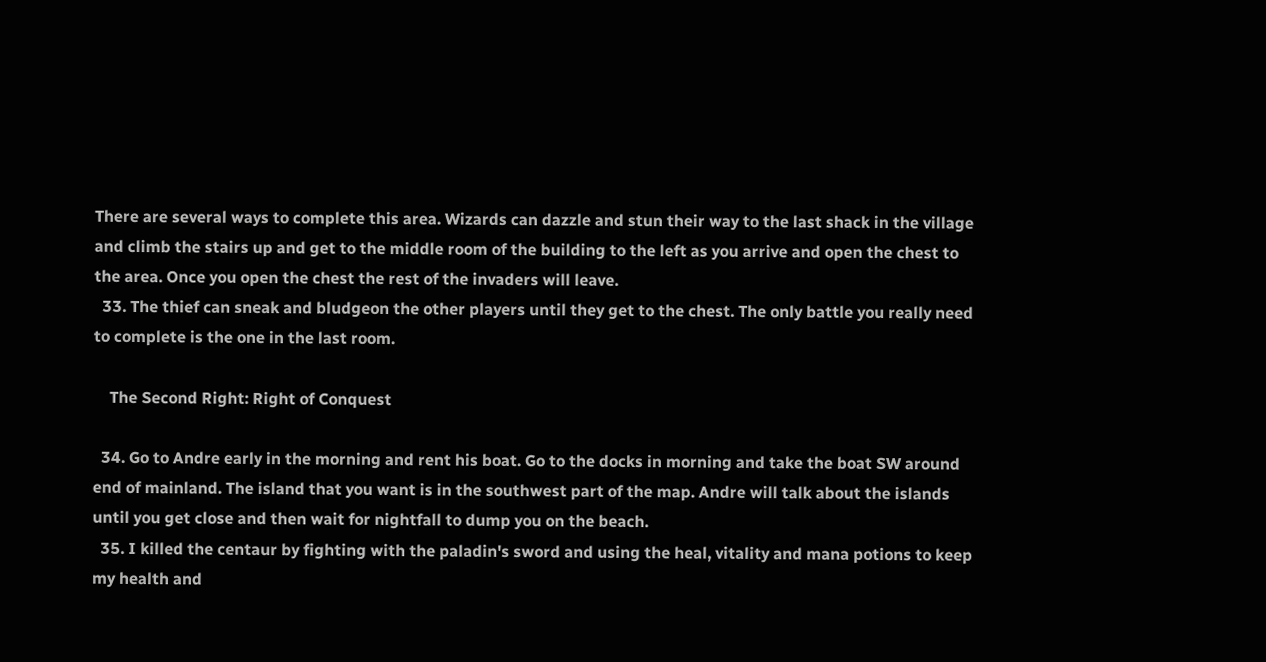There are several ways to complete this area. Wizards can dazzle and stun their way to the last shack in the village and climb the stairs up and get to the middle room of the building to the left as you arrive and open the chest to the area. Once you open the chest the rest of the invaders will leave.
  33. The thief can sneak and bludgeon the other players until they get to the chest. The only battle you really need to complete is the one in the last room.

    The Second Right: Right of Conquest

  34. Go to Andre early in the morning and rent his boat. Go to the docks in morning and take the boat SW around end of mainland. The island that you want is in the southwest part of the map. Andre will talk about the islands until you get close and then wait for nightfall to dump you on the beach.
  35. I killed the centaur by fighting with the paladin's sword and using the heal, vitality and mana potions to keep my health and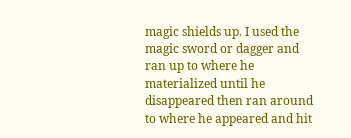magic shields up. I used the magic sword or dagger and ran up to where he materialized until he disappeared then ran around to where he appeared and hit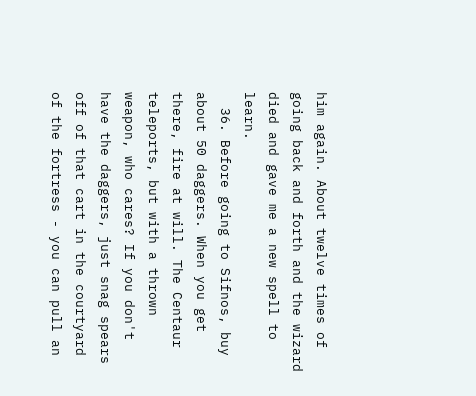him again. About twelve times of going back and forth and the wizard died and gave me a new spell to learn.
  36. Before going to Sifnos, buy about 50 daggers. When you get there, fire at will. The Centaur teleports, but with a thrown weapon, who cares? If you don't have the daggers, just snag spears off of that cart in the courtyard of the fortress - you can pull an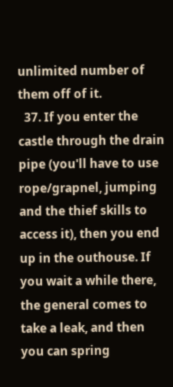unlimited number of them off of it.
  37. If you enter the castle through the drain pipe (you'll have to use rope/grapnel, jumping and the thief skills to access it), then you end up in the outhouse. If you wait a while there, the general comes to take a leak, and then you can spring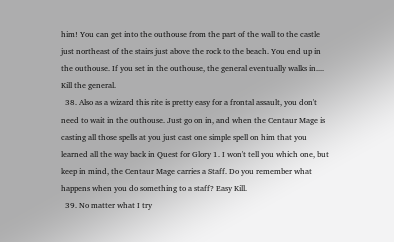him! You can get into the outhouse from the part of the wall to the castle just northeast of the stairs just above the rock to the beach. You end up in the outhouse. If you set in the outhouse, the general eventually walks in.... Kill the general.
  38. Also as a wizard this rite is pretty easy for a frontal assault, you don't need to wait in the outhouse. Just go on in, and when the Centaur Mage is casting all those spells at you just cast one simple spell on him that you learned all the way back in Quest for Glory 1. I won't tell you which one, but keep in mind, the Centaur Mage carries a Staff. Do you remember what happens when you do something to a staff? Easy Kill.
  39. No matter what I try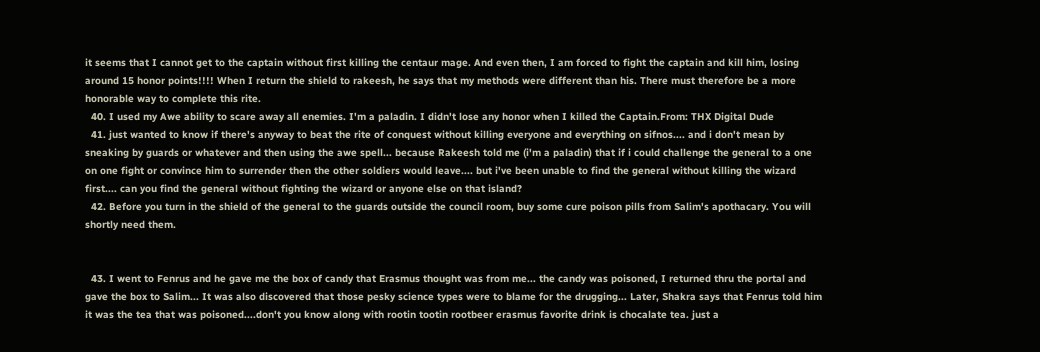it seems that I cannot get to the captain without first killing the centaur mage. And even then, I am forced to fight the captain and kill him, losing around 15 honor points!!!! When I return the shield to rakeesh, he says that my methods were different than his. There must therefore be a more honorable way to complete this rite.
  40. I used my Awe ability to scare away all enemies. I'm a paladin. I didn't lose any honor when I killed the Captain.From: THX Digital Dude
  41. just wanted to know if there's anyway to beat the rite of conquest without killing everyone and everything on sifnos.... and i don't mean by sneaking by guards or whatever and then using the awe spell... because Rakeesh told me (i'm a paladin) that if i could challenge the general to a one on one fight or convince him to surrender then the other soldiers would leave.... but i've been unable to find the general without killing the wizard first.... can you find the general without fighting the wizard or anyone else on that island?
  42. Before you turn in the shield of the general to the guards outside the council room, buy some cure poison pills from Salim's apothacary. You will shortly need them.


  43. I went to Fenrus and he gave me the box of candy that Erasmus thought was from me... the candy was poisoned, I returned thru the portal and gave the box to Salim... It was also discovered that those pesky science types were to blame for the drugging... Later, Shakra says that Fenrus told him it was the tea that was poisoned....don't you know along with rootin tootin rootbeer erasmus favorite drink is chocalate tea. just a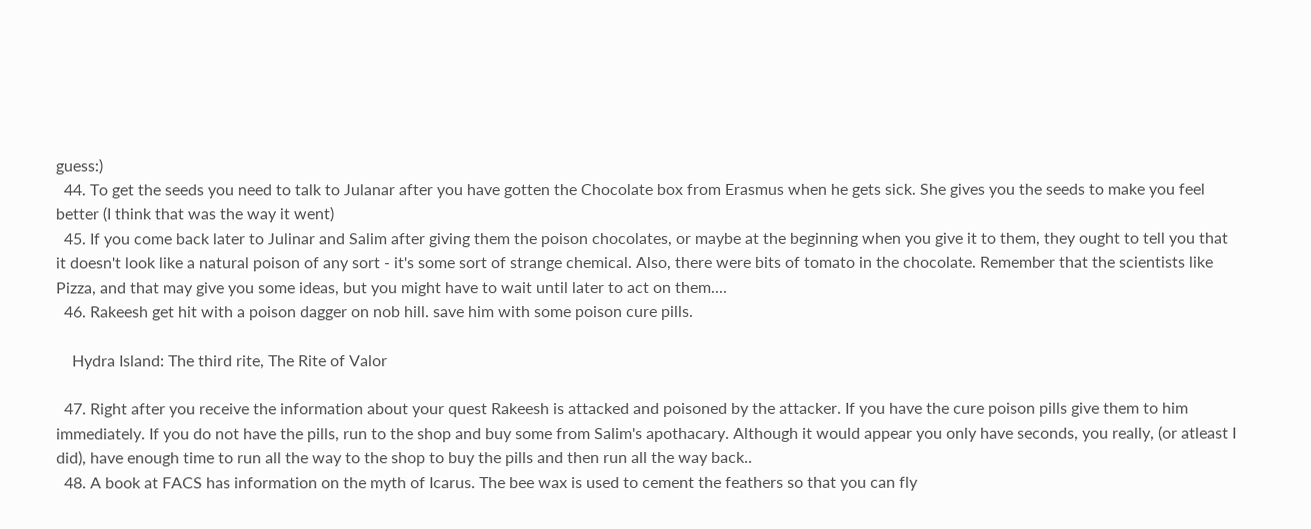guess:)
  44. To get the seeds you need to talk to Julanar after you have gotten the Chocolate box from Erasmus when he gets sick. She gives you the seeds to make you feel better (I think that was the way it went)
  45. If you come back later to Julinar and Salim after giving them the poison chocolates, or maybe at the beginning when you give it to them, they ought to tell you that it doesn't look like a natural poison of any sort - it's some sort of strange chemical. Also, there were bits of tomato in the chocolate. Remember that the scientists like Pizza, and that may give you some ideas, but you might have to wait until later to act on them....
  46. Rakeesh get hit with a poison dagger on nob hill. save him with some poison cure pills.

    Hydra Island: The third rite, The Rite of Valor

  47. Right after you receive the information about your quest Rakeesh is attacked and poisoned by the attacker. If you have the cure poison pills give them to him immediately. If you do not have the pills, run to the shop and buy some from Salim's apothacary. Although it would appear you only have seconds, you really, (or atleast I did), have enough time to run all the way to the shop to buy the pills and then run all the way back..
  48. A book at FACS has information on the myth of Icarus. The bee wax is used to cement the feathers so that you can fly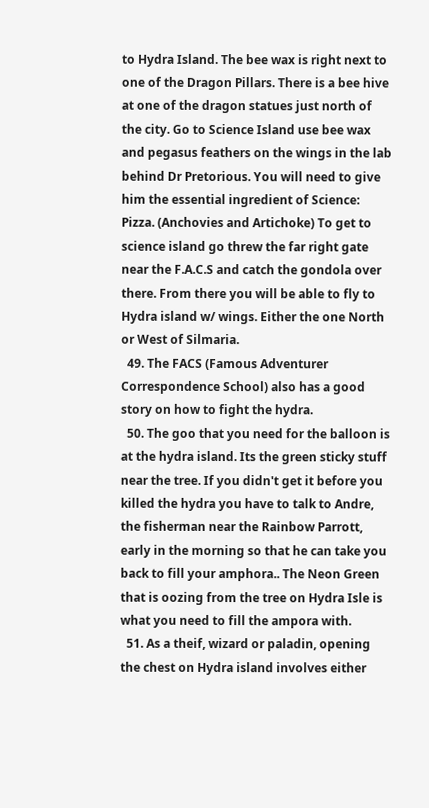to Hydra Island. The bee wax is right next to one of the Dragon Pillars. There is a bee hive at one of the dragon statues just north of the city. Go to Science Island use bee wax and pegasus feathers on the wings in the lab behind Dr Pretorious. You will need to give him the essential ingredient of Science: Pizza. (Anchovies and Artichoke) To get to science island go threw the far right gate near the F.A.C.S and catch the gondola over there. From there you will be able to fly to Hydra island w/ wings. Either the one North or West of Silmaria.
  49. The FACS (Famous Adventurer Correspondence School) also has a good story on how to fight the hydra.
  50. The goo that you need for the balloon is at the hydra island. Its the green sticky stuff near the tree. If you didn't get it before you killed the hydra you have to talk to Andre, the fisherman near the Rainbow Parrott, early in the morning so that he can take you back to fill your amphora.. The Neon Green that is oozing from the tree on Hydra Isle is what you need to fill the ampora with.
  51. As a theif, wizard or paladin, opening the chest on Hydra island involves either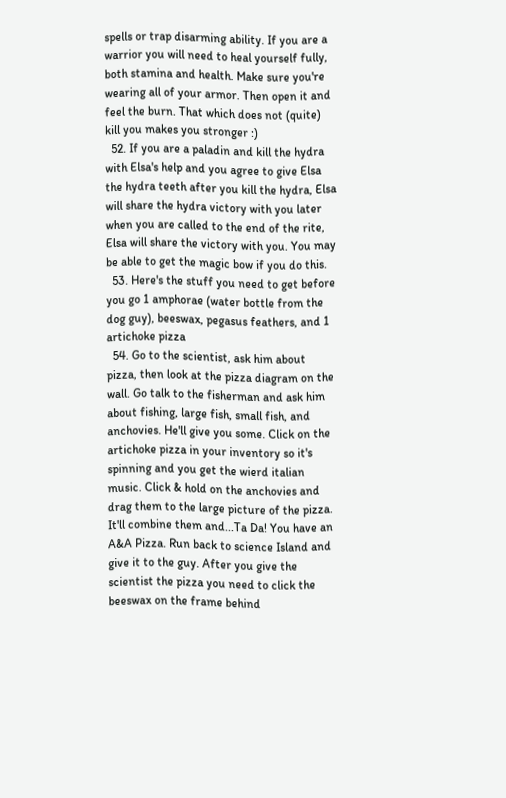spells or trap disarming ability. If you are a warrior you will need to heal yourself fully, both stamina and health. Make sure you're wearing all of your armor. Then open it and feel the burn. That which does not (quite) kill you makes you stronger :)
  52. If you are a paladin and kill the hydra with Elsa's help and you agree to give Elsa the hydra teeth after you kill the hydra, Elsa will share the hydra victory with you later when you are called to the end of the rite, Elsa will share the victory with you. You may be able to get the magic bow if you do this.
  53. Here's the stuff you need to get before you go 1 amphorae (water bottle from the dog guy), beeswax, pegasus feathers, and 1 artichoke pizza
  54. Go to the scientist, ask him about pizza, then look at the pizza diagram on the wall. Go talk to the fisherman and ask him about fishing, large fish, small fish, and anchovies. He'll give you some. Click on the artichoke pizza in your inventory so it's spinning and you get the wierd italian music. Click & hold on the anchovies and drag them to the large picture of the pizza. It'll combine them and...Ta Da! You have an A&A Pizza. Run back to science Island and give it to the guy. After you give the scientist the pizza you need to click the beeswax on the frame behind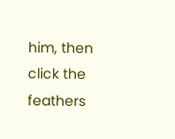him, then click the feathers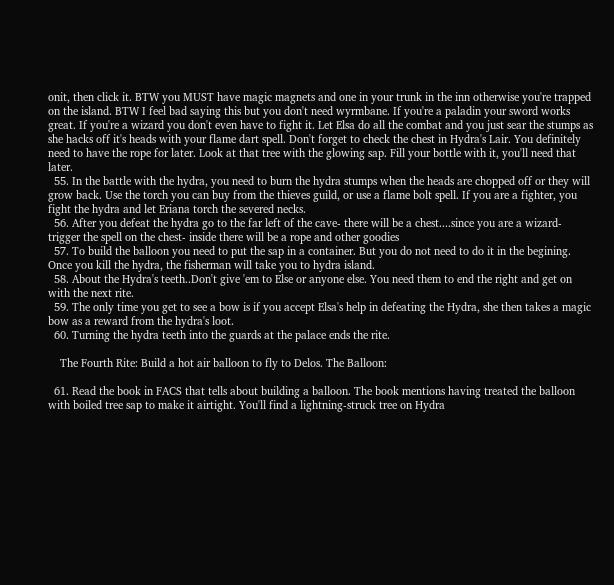onit, then click it. BTW you MUST have magic magnets and one in your trunk in the inn otherwise you're trapped on the island. BTW I feel bad saying this but you don't need wyrmbane. If you're a paladin your sword works great. If you're a wizard you don't even have to fight it. Let Elsa do all the combat and you just sear the stumps as she hacks off it's heads with your flame dart spell. Don't forget to check the chest in Hydra's Lair. You definitely need to have the rope for later. Look at that tree with the glowing sap. Fill your bottle with it, you'll need that later.
  55. In the battle with the hydra, you need to burn the hydra stumps when the heads are chopped off or they will grow back. Use the torch you can buy from the thieves guild, or use a flame bolt spell. If you are a fighter, you fight the hydra and let Eriana torch the severed necks.
  56. After you defeat the hydra go to the far left of the cave- there will be a chest....since you are a wizard- trigger the spell on the chest- inside there will be a rope and other goodies
  57. To build the balloon you need to put the sap in a container. But you do not need to do it in the begining. Once you kill the hydra, the fisherman will take you to hydra island.
  58. About the Hydra's teeth..Don't give 'em to Else or anyone else. You need them to end the right and get on with the next rite.
  59. The only time you get to see a bow is if you accept Elsa's help in defeating the Hydra, she then takes a magic bow as a reward from the hydra's loot.
  60. Turning the hydra teeth into the guards at the palace ends the rite.

    The Fourth Rite: Build a hot air balloon to fly to Delos. The Balloon:

  61. Read the book in FACS that tells about building a balloon. The book mentions having treated the balloon with boiled tree sap to make it airtight. You'll find a lightning-struck tree on Hydra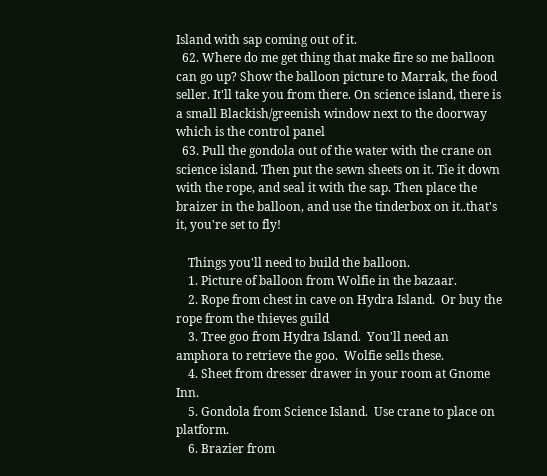Island with sap coming out of it.
  62. Where do me get thing that make fire so me balloon can go up? Show the balloon picture to Marrak, the food seller. It'll take you from there. On science island, there is a small Blackish/greenish window next to the doorway which is the control panel
  63. Pull the gondola out of the water with the crane on science island. Then put the sewn sheets on it. Tie it down with the rope, and seal it with the sap. Then place the braizer in the balloon, and use the tinderbox on it..that's it, you're set to fly!

    Things you'll need to build the balloon.
    1. Picture of balloon from Wolfie in the bazaar.
    2. Rope from chest in cave on Hydra Island.  Or buy the rope from the thieves guild
    3. Tree goo from Hydra Island.  You'll need an amphora to retrieve the goo.  Wolfie sells these.
    4. Sheet from dresser drawer in your room at Gnome Inn.
    5. Gondola from Science Island.  Use crane to place on platform.
    6. Brazier from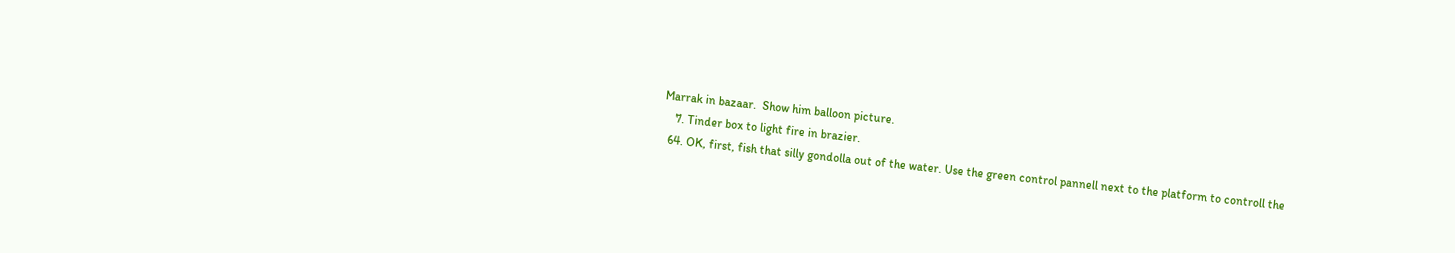Marrak in bazaar.  Show him balloon picture.
    7. Tinder box to light fire in brazier.
  64. OK, first, fish that silly gondolla out of the water. Use the green control pannell next to the platform to controll the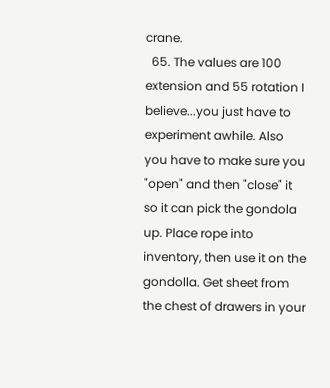crane.
  65. The values are 100 extension and 55 rotation I believe...you just have to experiment awhile. Also you have to make sure you "open" and then "close" it so it can pick the gondola up. Place rope into inventory, then use it on the gondolla. Get sheet from the chest of drawers in your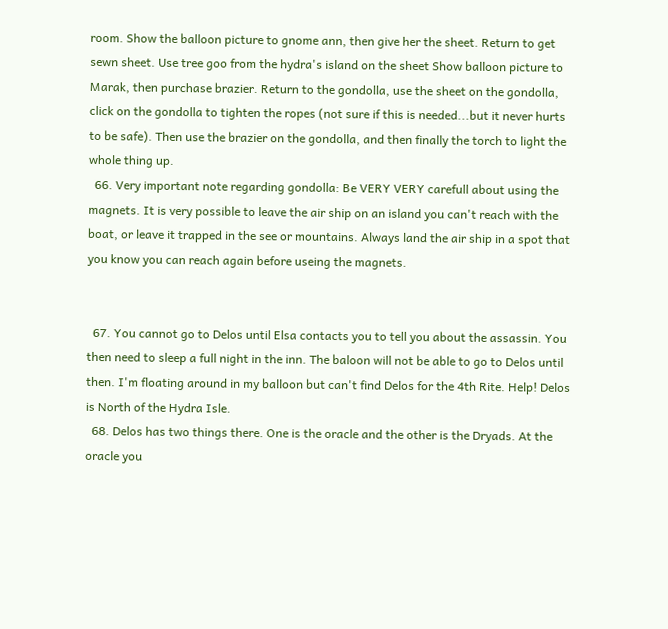room. Show the balloon picture to gnome ann, then give her the sheet. Return to get sewn sheet. Use tree goo from the hydra's island on the sheet Show balloon picture to Marak, then purchase brazier. Return to the gondolla, use the sheet on the gondolla, click on the gondolla to tighten the ropes (not sure if this is needed...but it never hurts to be safe). Then use the brazier on the gondolla, and then finally the torch to light the whole thing up.
  66. Very important note regarding gondolla: Be VERY VERY carefull about using the magnets. It is very possible to leave the air ship on an island you can't reach with the boat, or leave it trapped in the see or mountains. Always land the air ship in a spot that you know you can reach again before useing the magnets.


  67. You cannot go to Delos until Elsa contacts you to tell you about the assassin. You then need to sleep a full night in the inn. The baloon will not be able to go to Delos until then. I'm floating around in my balloon but can't find Delos for the 4th Rite. Help! Delos is North of the Hydra Isle.
  68. Delos has two things there. One is the oracle and the other is the Dryads. At the oracle you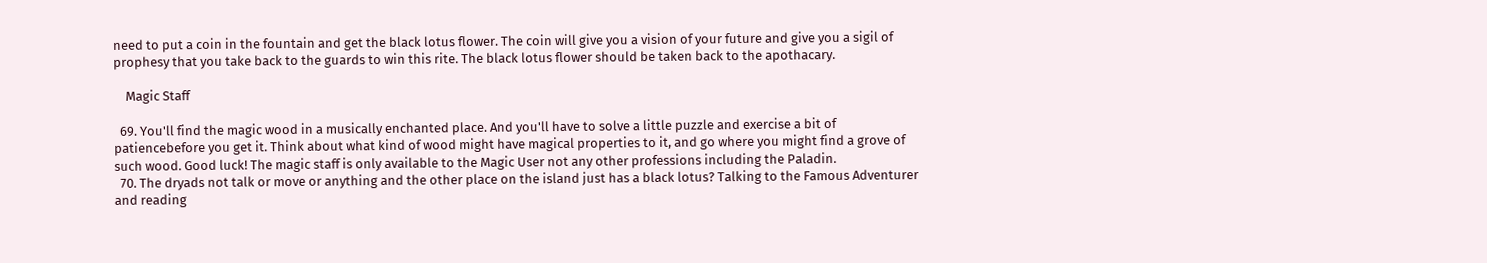need to put a coin in the fountain and get the black lotus flower. The coin will give you a vision of your future and give you a sigil of prophesy that you take back to the guards to win this rite. The black lotus flower should be taken back to the apothacary.

    Magic Staff

  69. You'll find the magic wood in a musically enchanted place. And you'll have to solve a little puzzle and exercise a bit of patiencebefore you get it. Think about what kind of wood might have magical properties to it, and go where you might find a grove of such wood. Good luck! The magic staff is only available to the Magic User not any other professions including the Paladin.
  70. The dryads not talk or move or anything and the other place on the island just has a black lotus? Talking to the Famous Adventurer and reading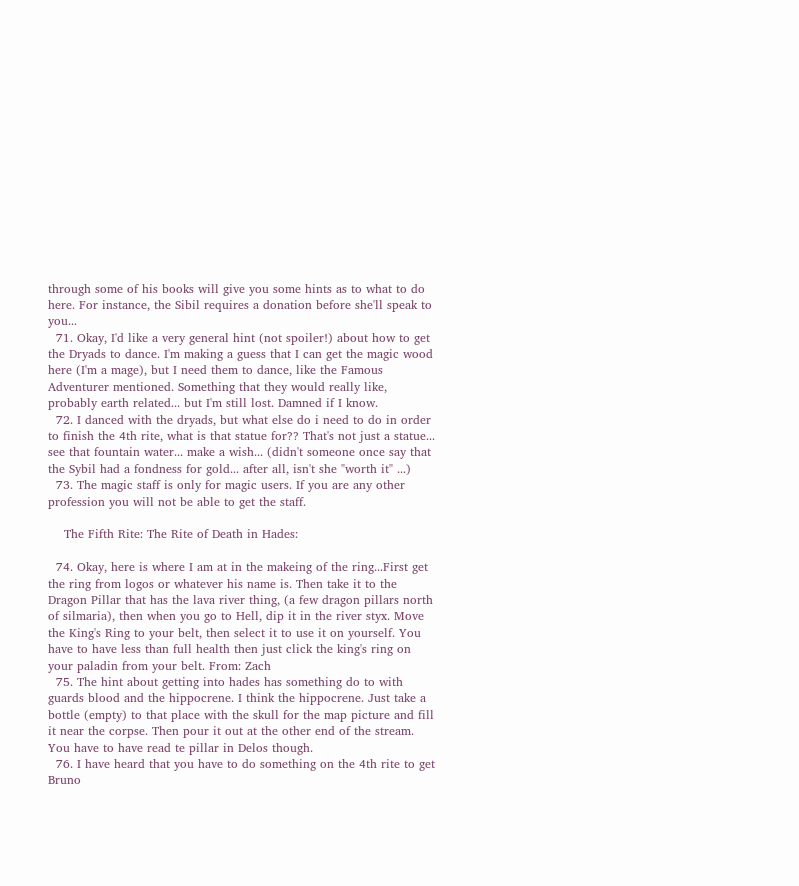through some of his books will give you some hints as to what to do here. For instance, the Sibil requires a donation before she'll speak to you...
  71. Okay, I'd like a very general hint (not spoiler!) about how to get the Dryads to dance. I'm making a guess that I can get the magic wood here (I'm a mage), but I need them to dance, like the Famous Adventurer mentioned. Something that they would really like, probably earth related... but I'm still lost. Damned if I know.
  72. I danced with the dryads, but what else do i need to do in order to finish the 4th rite, what is that statue for?? That's not just a statue... see that fountain water... make a wish... (didn't someone once say that the Sybil had a fondness for gold... after all, isn't she "worth it" ...)
  73. The magic staff is only for magic users. If you are any other profession you will not be able to get the staff.

    The Fifth Rite: The Rite of Death in Hades:

  74. Okay, here is where I am at in the makeing of the ring...First get the ring from logos or whatever his name is. Then take it to the Dragon Pillar that has the lava river thing, (a few dragon pillars north of silmaria), then when you go to Hell, dip it in the river styx. Move the King's Ring to your belt, then select it to use it on yourself. You have to have less than full health then just click the king's ring on your paladin from your belt. From: Zach
  75. The hint about getting into hades has something do to with guards blood and the hippocrene. I think the hippocrene. Just take a bottle (empty) to that place with the skull for the map picture and fill it near the corpse. Then pour it out at the other end of the stream. You have to have read te pillar in Delos though.
  76. I have heard that you have to do something on the 4th rite to get Bruno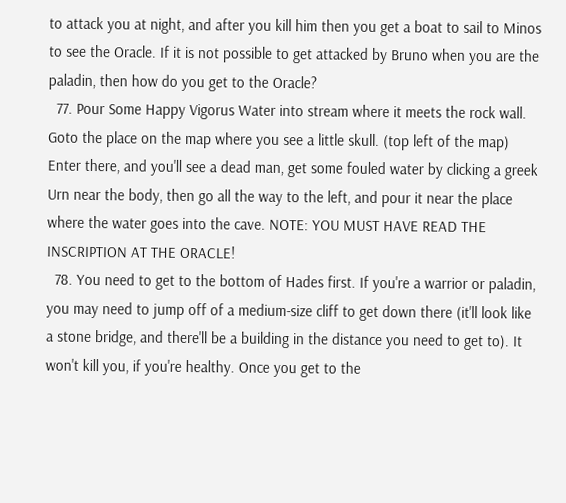to attack you at night, and after you kill him then you get a boat to sail to Minos to see the Oracle. If it is not possible to get attacked by Bruno when you are the paladin, then how do you get to the Oracle?
  77. Pour Some Happy Vigorus Water into stream where it meets the rock wall. Goto the place on the map where you see a little skull. (top left of the map) Enter there, and you'll see a dead man, get some fouled water by clicking a greek Urn near the body, then go all the way to the left, and pour it near the place where the water goes into the cave. NOTE: YOU MUST HAVE READ THE INSCRIPTION AT THE ORACLE!
  78. You need to get to the bottom of Hades first. If you're a warrior or paladin, you may need to jump off of a medium-size cliff to get down there (it'll look like a stone bridge, and there'll be a building in the distance you need to get to). It won't kill you, if you're healthy. Once you get to the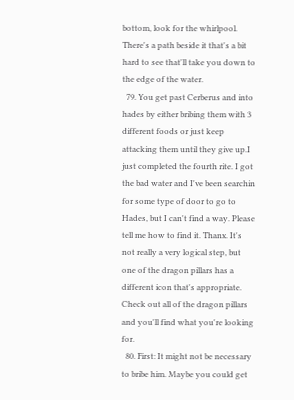bottom, look for the whirlpool. There's a path beside it that's a bit hard to see that'll take you down to the edge of the water.
  79. You get past Cerberus and into hades by either bribing them with 3 different foods or just keep attacking them until they give up.I just completed the fourth rite. I got the bad water and I've been searchin for some type of door to go to Hades, but I can't find a way. Please tell me how to find it. Thanx. It's not really a very logical step, but one of the dragon pillars has a different icon that's appropriate. Check out all of the dragon pillars and you'll find what you're looking for.
  80. First: It might not be necessary to bribe him. Maybe you could get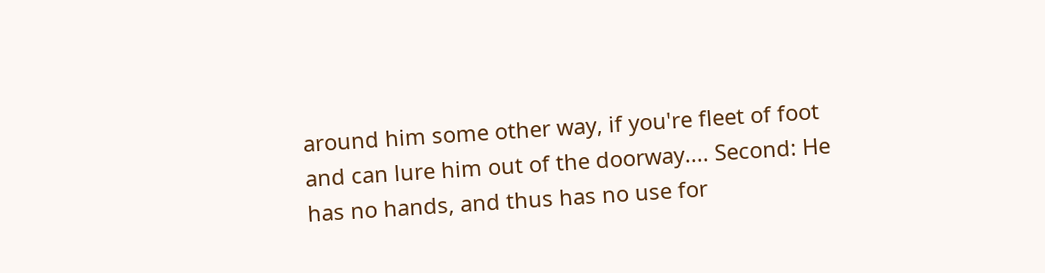around him some other way, if you're fleet of foot and can lure him out of the doorway.... Second: He has no hands, and thus has no use for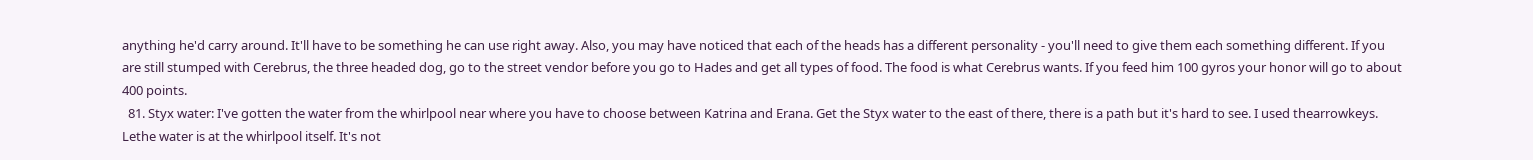anything he'd carry around. It'll have to be something he can use right away. Also, you may have noticed that each of the heads has a different personality - you'll need to give them each something different. If you are still stumped with Cerebrus, the three headed dog, go to the street vendor before you go to Hades and get all types of food. The food is what Cerebrus wants. If you feed him 100 gyros your honor will go to about 400 points.
  81. Styx water: I've gotten the water from the whirlpool near where you have to choose between Katrina and Erana. Get the Styx water to the east of there, there is a path but it's hard to see. I used thearrowkeys. Lethe water is at the whirlpool itself. It's not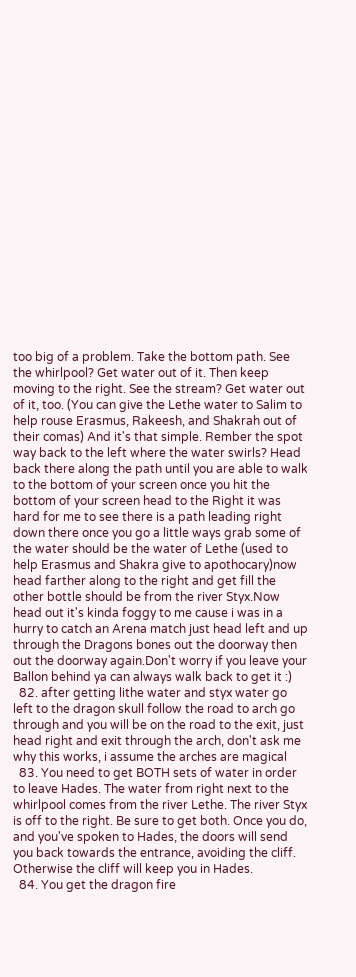too big of a problem. Take the bottom path. See the whirlpool? Get water out of it. Then keep moving to the right. See the stream? Get water out of it, too. (You can give the Lethe water to Salim to help rouse Erasmus, Rakeesh, and Shakrah out of their comas) And it's that simple. Rember the spot way back to the left where the water swirls? Head back there along the path until you are able to walk to the bottom of your screen once you hit the bottom of your screen head to the Right it was hard for me to see there is a path leading right down there once you go a little ways grab some of the water should be the water of Lethe (used to help Erasmus and Shakra give to apothocary)now head farther along to the right and get fill the other bottle should be from the river Styx.Now head out it's kinda foggy to me cause i was in a hurry to catch an Arena match just head left and up through the Dragons bones out the doorway then out the doorway again.Don't worry if you leave your Ballon behind ya can always walk back to get it :)
  82. after getting lithe water and styx water go left to the dragon skull follow the road to arch go through and you will be on the road to the exit, just head right and exit through the arch, don't ask me why this works, i assume the arches are magical
  83. You need to get BOTH sets of water in order to leave Hades. The water from right next to the whirlpool comes from the river Lethe. The river Styx is off to the right. Be sure to get both. Once you do, and you've spoken to Hades, the doors will send you back towards the entrance, avoiding the cliff. Otherwise the cliff will keep you in Hades.
  84. You get the dragon fire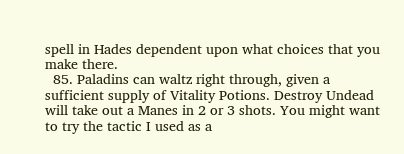spell in Hades dependent upon what choices that you make there.
  85. Paladins can waltz right through, given a sufficient supply of Vitality Potions. Destroy Undead will take out a Manes in 2 or 3 shots. You might want to try the tactic I used as a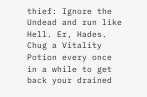thief: Ignore the Undead and run like Hell. Er, Hades. Chug a Vitality Potion every once in a while to get back your drained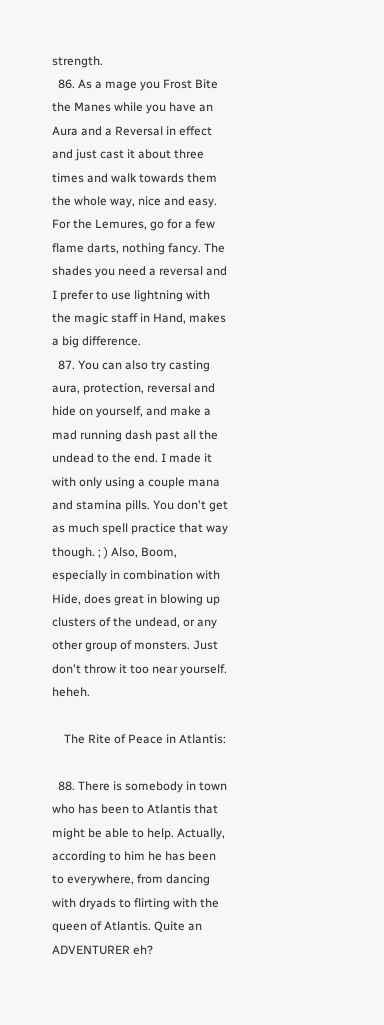strength.
  86. As a mage you Frost Bite the Manes while you have an Aura and a Reversal in effect and just cast it about three times and walk towards them the whole way, nice and easy. For the Lemures, go for a few flame darts, nothing fancy. The shades you need a reversal and I prefer to use lightning with the magic staff in Hand, makes a big difference.
  87. You can also try casting aura, protection, reversal and hide on yourself, and make a mad running dash past all the undead to the end. I made it with only using a couple mana and stamina pills. You don't get as much spell practice that way though. ; ) Also, Boom, especially in combination with Hide, does great in blowing up clusters of the undead, or any other group of monsters. Just don't throw it too near yourself. heheh.

    The Rite of Peace in Atlantis:

  88. There is somebody in town who has been to Atlantis that might be able to help. Actually, according to him he has been to everywhere, from dancing with dryads to flirting with the queen of Atlantis. Quite an ADVENTURER eh?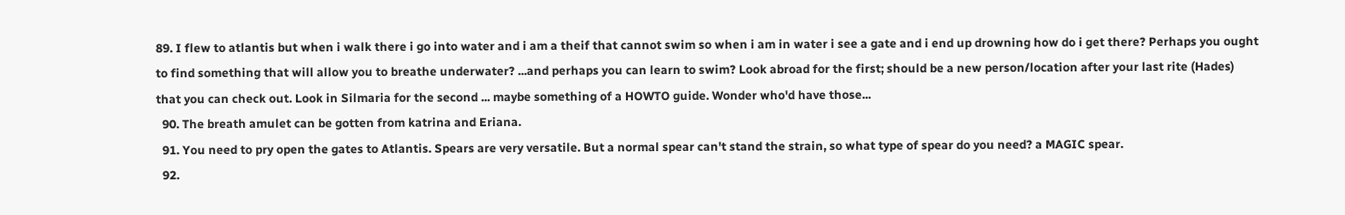89. I flew to atlantis but when i walk there i go into water and i am a theif that cannot swim so when i am in water i see a gate and i end up drowning how do i get there? Perhaps you ought to find something that will allow you to breathe underwater? ...and perhaps you can learn to swim? Look abroad for the first; should be a new person/location after your last rite (Hades) that you can check out. Look in Silmaria for the second ... maybe something of a HOWTO guide. Wonder who'd have those...
  90. The breath amulet can be gotten from katrina and Eriana.
  91. You need to pry open the gates to Atlantis. Spears are very versatile. But a normal spear can't stand the strain, so what type of spear do you need? a MAGIC spear.
  92.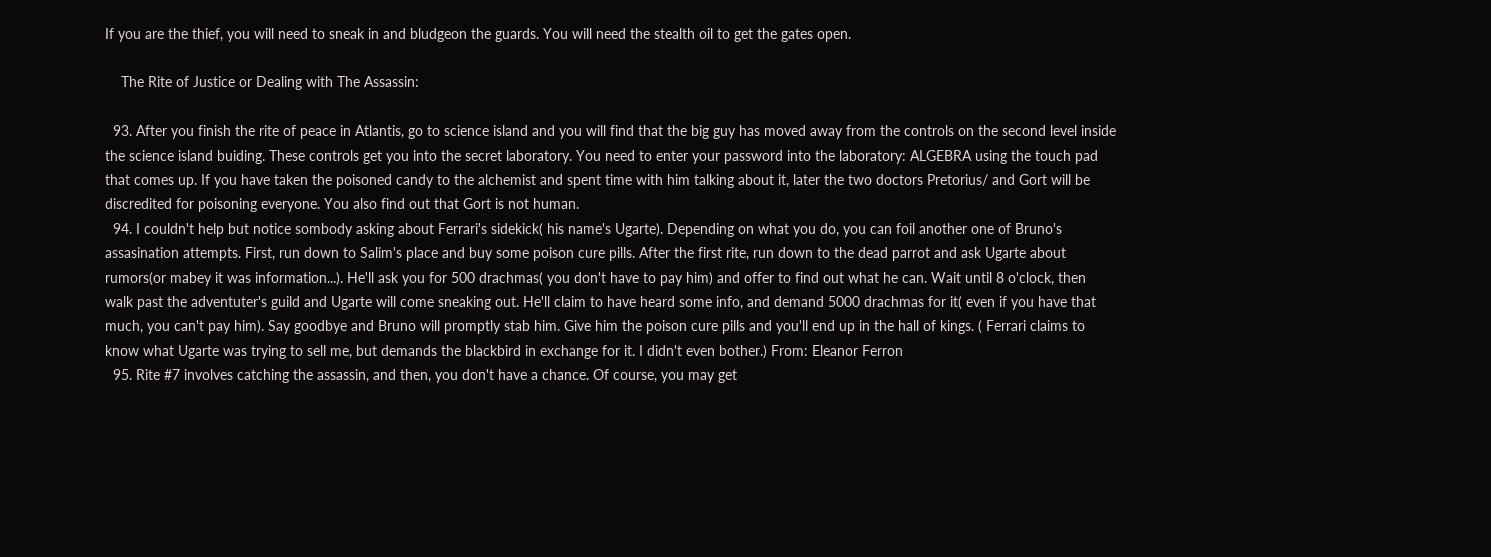If you are the thief, you will need to sneak in and bludgeon the guards. You will need the stealth oil to get the gates open.

    The Rite of Justice or Dealing with The Assassin:

  93. After you finish the rite of peace in Atlantis, go to science island and you will find that the big guy has moved away from the controls on the second level inside the science island buiding. These controls get you into the secret laboratory. You need to enter your password into the laboratory: ALGEBRA using the touch pad that comes up. If you have taken the poisoned candy to the alchemist and spent time with him talking about it, later the two doctors Pretorius/ and Gort will be discredited for poisoning everyone. You also find out that Gort is not human.
  94. I couldn't help but notice sombody asking about Ferrari's sidekick( his name's Ugarte). Depending on what you do, you can foil another one of Bruno's assasination attempts. First, run down to Salim's place and buy some poison cure pills. After the first rite, run down to the dead parrot and ask Ugarte about rumors(or mabey it was information...). He'll ask you for 500 drachmas( you don't have to pay him) and offer to find out what he can. Wait until 8 o'clock, then walk past the adventuter's guild and Ugarte will come sneaking out. He'll claim to have heard some info, and demand 5000 drachmas for it( even if you have that much, you can't pay him). Say goodbye and Bruno will promptly stab him. Give him the poison cure pills and you'll end up in the hall of kings. ( Ferrari claims to know what Ugarte was trying to sell me, but demands the blackbird in exchange for it. I didn't even bother.) From: Eleanor Ferron
  95. Rite #7 involves catching the assassin, and then, you don't have a chance. Of course, you may get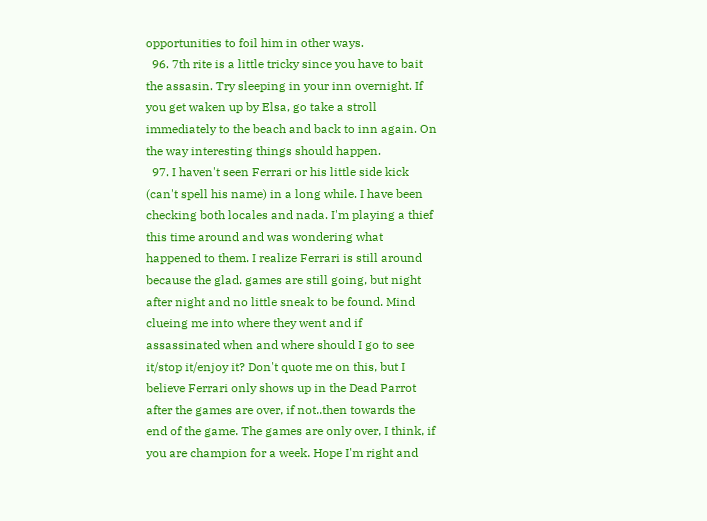opportunities to foil him in other ways.
  96. 7th rite is a little tricky since you have to bait the assasin. Try sleeping in your inn overnight. If you get waken up by Elsa, go take a stroll immediately to the beach and back to inn again. On the way interesting things should happen.
  97. I haven't seen Ferrari or his little side kick (can't spell his name) in a long while. I have been checking both locales and nada. I'm playing a thief this time around and was wondering what happened to them. I realize Ferrari is still around because the glad. games are still going, but night after night and no little sneak to be found. Mind clueing me into where they went and if assassinated when and where should I go to see it/stop it/enjoy it? Don't quote me on this, but I believe Ferrari only shows up in the Dead Parrot after the games are over, if not..then towards the end of the game. The games are only over, I think, if you are champion for a week. Hope I'm right and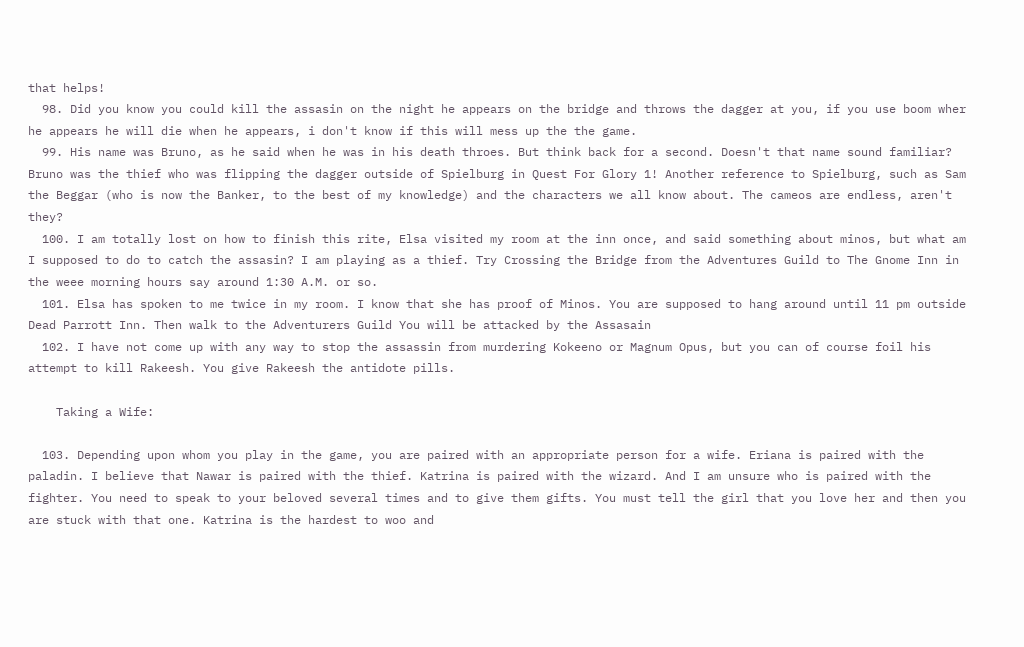that helps!
  98. Did you know you could kill the assasin on the night he appears on the bridge and throws the dagger at you, if you use boom wher he appears he will die when he appears, i don't know if this will mess up the the game.
  99. His name was Bruno, as he said when he was in his death throes. But think back for a second. Doesn't that name sound familiar? Bruno was the thief who was flipping the dagger outside of Spielburg in Quest For Glory 1! Another reference to Spielburg, such as Sam the Beggar (who is now the Banker, to the best of my knowledge) and the characters we all know about. The cameos are endless, aren't they?
  100. I am totally lost on how to finish this rite, Elsa visited my room at the inn once, and said something about minos, but what am I supposed to do to catch the assasin? I am playing as a thief. Try Crossing the Bridge from the Adventures Guild to The Gnome Inn in the weee morning hours say around 1:30 A.M. or so.
  101. Elsa has spoken to me twice in my room. I know that she has proof of Minos. You are supposed to hang around until 11 pm outside Dead Parrott Inn. Then walk to the Adventurers Guild You will be attacked by the Assasain
  102. I have not come up with any way to stop the assassin from murdering Kokeeno or Magnum Opus, but you can of course foil his attempt to kill Rakeesh. You give Rakeesh the antidote pills.

    Taking a Wife:

  103. Depending upon whom you play in the game, you are paired with an appropriate person for a wife. Eriana is paired with the paladin. I believe that Nawar is paired with the thief. Katrina is paired with the wizard. And I am unsure who is paired with the fighter. You need to speak to your beloved several times and to give them gifts. You must tell the girl that you love her and then you are stuck with that one. Katrina is the hardest to woo and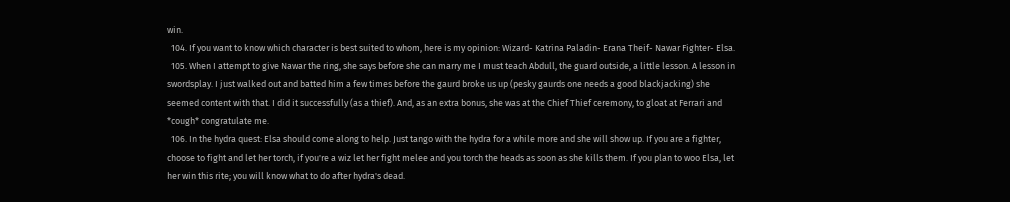win.
  104. If you want to know which character is best suited to whom, here is my opinion: Wizard- Katrina Paladin- Erana Theif- Nawar Fighter- Elsa.
  105. When I attempt to give Nawar the ring, she says before she can marry me I must teach Abdull, the guard outside, a little lesson. A lesson in swordsplay. I just walked out and batted him a few times before the gaurd broke us up (pesky gaurds one needs a good blackjacking) she seemed content with that. I did it successfully (as a thief). And, as an extra bonus, she was at the Chief Thief ceremony, to gloat at Ferrari and *cough* congratulate me.
  106. In the hydra quest: Elsa should come along to help. Just tango with the hydra for a while more and she will show up. If you are a fighter, choose to fight and let her torch, if you're a wiz let her fight melee and you torch the heads as soon as she kills them. If you plan to woo Elsa, let her win this rite; you will know what to do after hydra's dead.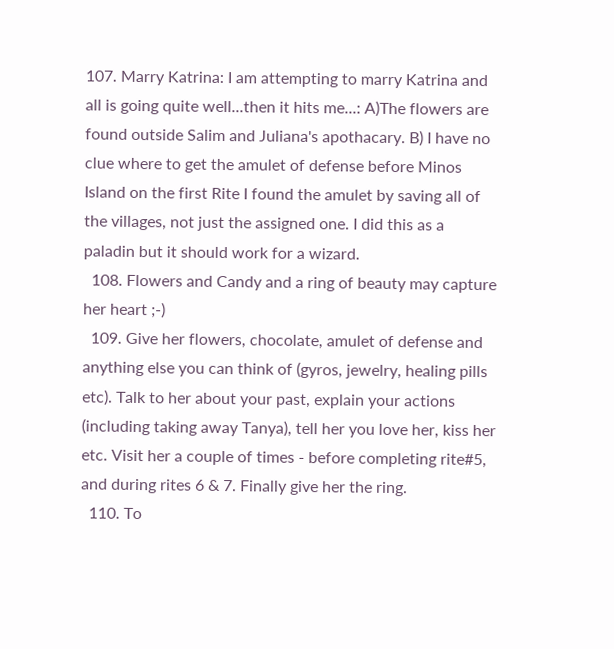107. Marry Katrina: I am attempting to marry Katrina and all is going quite well...then it hits me...: A)The flowers are found outside Salim and Juliana's apothacary. B) I have no clue where to get the amulet of defense before Minos Island on the first Rite I found the amulet by saving all of the villages, not just the assigned one. I did this as a paladin but it should work for a wizard.
  108. Flowers and Candy and a ring of beauty may capture her heart ;-)
  109. Give her flowers, chocolate, amulet of defense and anything else you can think of (gyros, jewelry, healing pills etc). Talk to her about your past, explain your actions (including taking away Tanya), tell her you love her, kiss her etc. Visit her a couple of times - before completing rite#5, and during rites 6 & 7. Finally give her the ring.
  110. To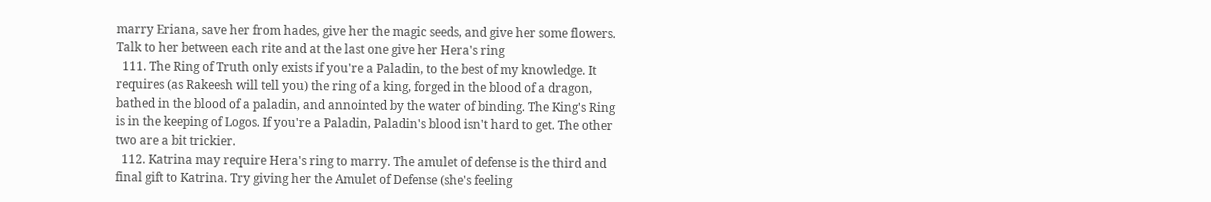marry Eriana, save her from hades, give her the magic seeds, and give her some flowers. Talk to her between each rite and at the last one give her Hera's ring
  111. The Ring of Truth only exists if you're a Paladin, to the best of my knowledge. It requires (as Rakeesh will tell you) the ring of a king, forged in the blood of a dragon, bathed in the blood of a paladin, and annointed by the water of binding. The King's Ring is in the keeping of Logos. If you're a Paladin, Paladin's blood isn't hard to get. The other two are a bit trickier.
  112. Katrina may require Hera's ring to marry. The amulet of defense is the third and final gift to Katrina. Try giving her the Amulet of Defense (she's feeling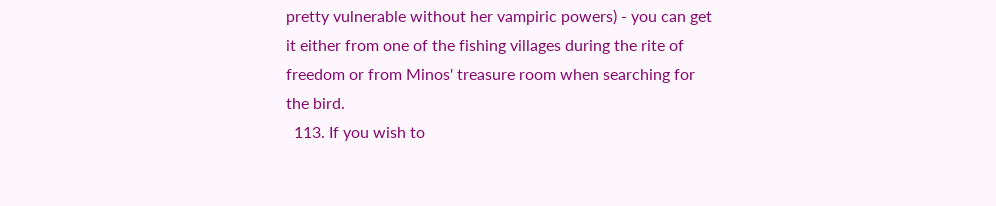pretty vulnerable without her vampiric powers) - you can get it either from one of the fishing villages during the rite of freedom or from Minos' treasure room when searching for the bird.
  113. If you wish to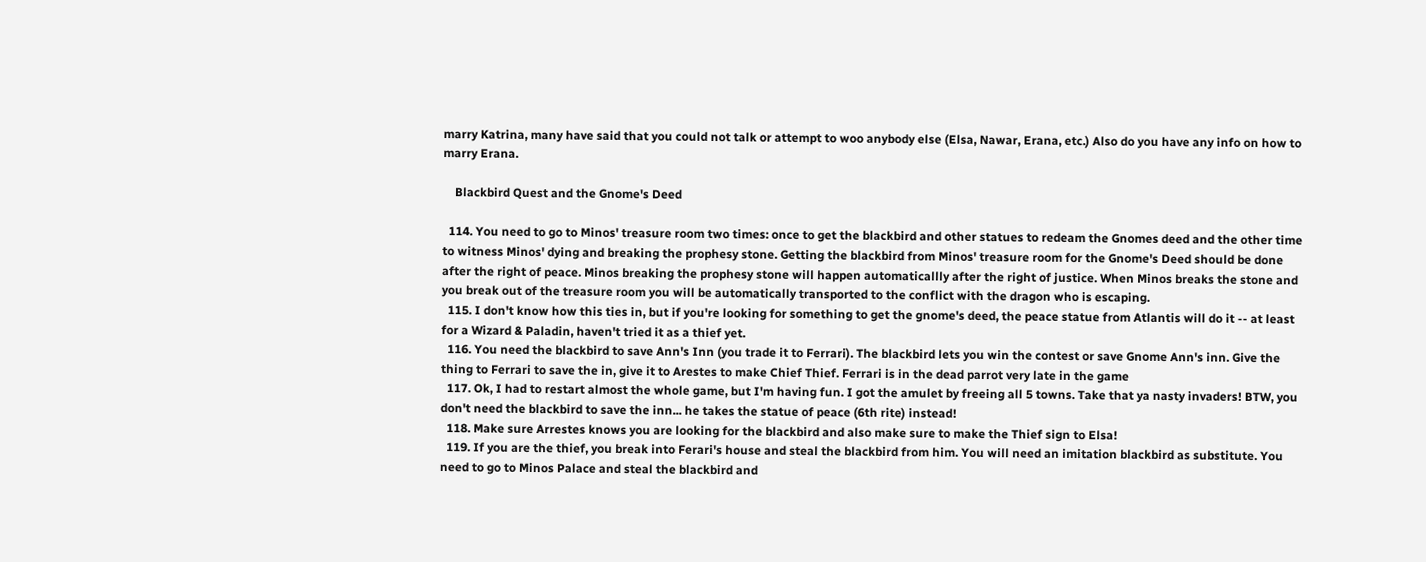marry Katrina, many have said that you could not talk or attempt to woo anybody else (Elsa, Nawar, Erana, etc.) Also do you have any info on how to marry Erana.

    Blackbird Quest and the Gnome's Deed

  114. You need to go to Minos' treasure room two times: once to get the blackbird and other statues to redeam the Gnomes deed and the other time to witness Minos' dying and breaking the prophesy stone. Getting the blackbird from Minos' treasure room for the Gnome's Deed should be done after the right of peace. Minos breaking the prophesy stone will happen automaticallly after the right of justice. When Minos breaks the stone and you break out of the treasure room you will be automatically transported to the conflict with the dragon who is escaping.
  115. I don't know how this ties in, but if you're looking for something to get the gnome's deed, the peace statue from Atlantis will do it -- at least for a Wizard & Paladin, haven't tried it as a thief yet.
  116. You need the blackbird to save Ann's Inn (you trade it to Ferrari). The blackbird lets you win the contest or save Gnome Ann's inn. Give the thing to Ferrari to save the in, give it to Arestes to make Chief Thief. Ferrari is in the dead parrot very late in the game
  117. Ok, I had to restart almost the whole game, but I'm having fun. I got the amulet by freeing all 5 towns. Take that ya nasty invaders! BTW, you don't need the blackbird to save the inn... he takes the statue of peace (6th rite) instead!
  118. Make sure Arrestes knows you are looking for the blackbird and also make sure to make the Thief sign to Elsa!
  119. If you are the thief, you break into Ferari's house and steal the blackbird from him. You will need an imitation blackbird as substitute. You need to go to Minos Palace and steal the blackbird and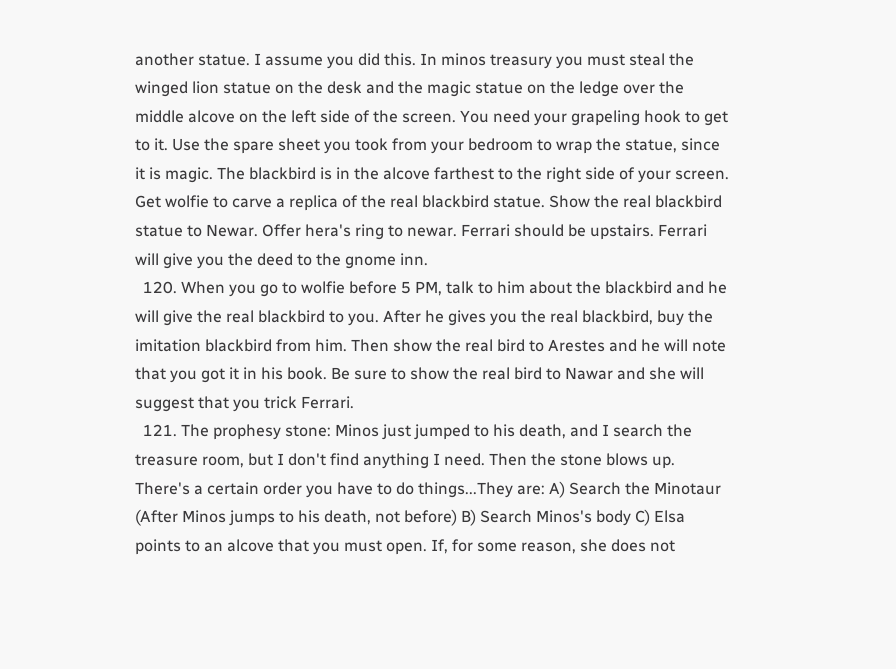another statue. I assume you did this. In minos treasury you must steal the winged lion statue on the desk and the magic statue on the ledge over the middle alcove on the left side of the screen. You need your grapeling hook to get to it. Use the spare sheet you took from your bedroom to wrap the statue, since it is magic. The blackbird is in the alcove farthest to the right side of your screen. Get wolfie to carve a replica of the real blackbird statue. Show the real blackbird statue to Newar. Offer hera's ring to newar. Ferrari should be upstairs. Ferrari will give you the deed to the gnome inn.
  120. When you go to wolfie before 5 PM, talk to him about the blackbird and he will give the real blackbird to you. After he gives you the real blackbird, buy the imitation blackbird from him. Then show the real bird to Arestes and he will note that you got it in his book. Be sure to show the real bird to Nawar and she will suggest that you trick Ferrari.
  121. The prophesy stone: Minos just jumped to his death, and I search the treasure room, but I don't find anything I need. Then the stone blows up. There's a certain order you have to do things...They are: A) Search the Minotaur (After Minos jumps to his death, not before) B) Search Minos's body C) Elsa points to an alcove that you must open. If, for some reason, she does not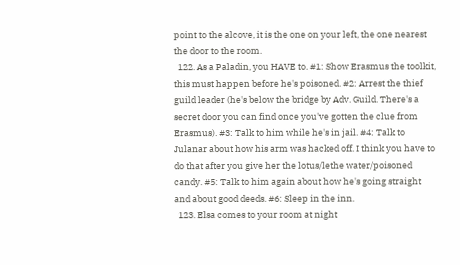point to the alcove, it is the one on your left, the one nearest the door to the room.
  122. As a Paladin, you HAVE to. #1: Show Erasmus the toolkit, this must happen before he's poisoned. #2: Arrest the thief guild leader (he's below the bridge by Adv. Guild. There's a secret door you can find once you've gotten the clue from Erasmus). #3: Talk to him while he's in jail. #4: Talk to Julanar about how his arm was hacked off. I think you have to do that after you give her the lotus/lethe water/poisoned candy. #5: Talk to him again about how he's going straight and about good deeds. #6: Sleep in the inn.
  123. Elsa comes to your room at night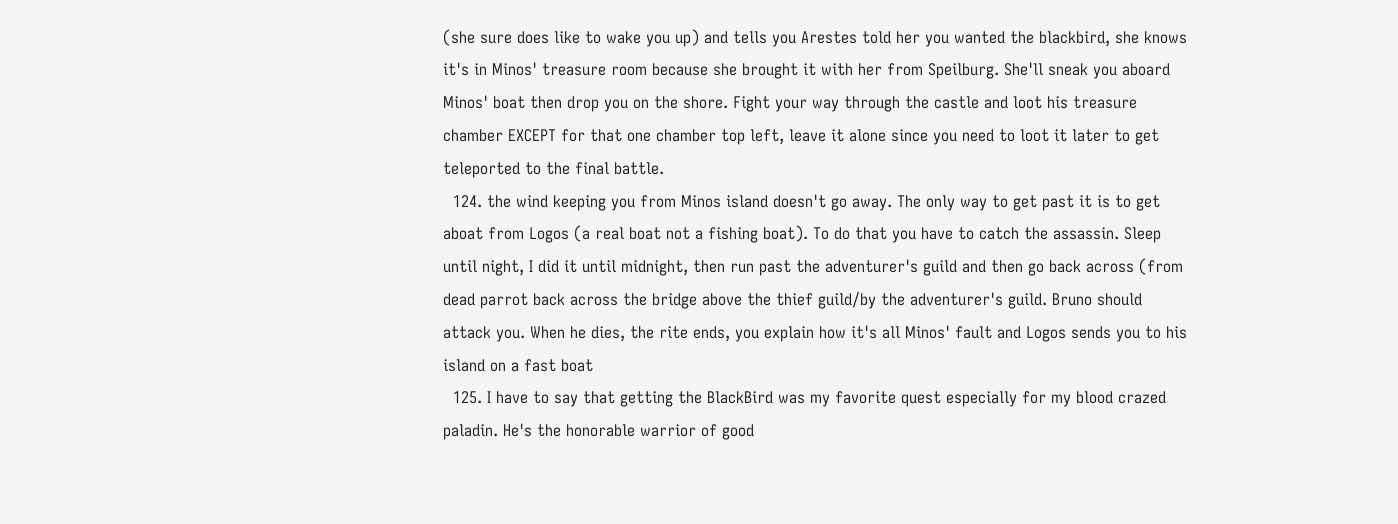(she sure does like to wake you up) and tells you Arestes told her you wanted the blackbird, she knows it's in Minos' treasure room because she brought it with her from Speilburg. She'll sneak you aboard Minos' boat then drop you on the shore. Fight your way through the castle and loot his treasure chamber EXCEPT for that one chamber top left, leave it alone since you need to loot it later to get teleported to the final battle.
  124. the wind keeping you from Minos island doesn't go away. The only way to get past it is to get aboat from Logos (a real boat not a fishing boat). To do that you have to catch the assassin. Sleep until night, I did it until midnight, then run past the adventurer's guild and then go back across (from dead parrot back across the bridge above the thief guild/by the adventurer's guild. Bruno should attack you. When he dies, the rite ends, you explain how it's all Minos' fault and Logos sends you to his island on a fast boat
  125. I have to say that getting the BlackBird was my favorite quest especially for my blood crazed paladin. He's the honorable warrior of good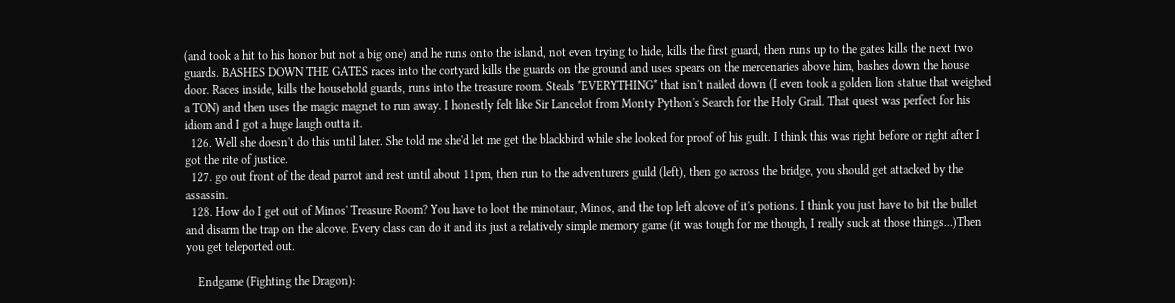(and took a hit to his honor but not a big one) and he runs onto the island, not even trying to hide, kills the first guard, then runs up to the gates kills the next two guards. BASHES DOWN THE GATES races into the cortyard kills the guards on the ground and uses spears on the mercenaries above him, bashes down the house door. Races inside, kills the household guards, runs into the treasure room. Steals *EVERYTHING* that isn't nailed down (I even took a golden lion statue that weighed a TON) and then uses the magic magnet to run away. I honestly felt like Sir Lancelot from Monty Python's Search for the Holy Grail. That quest was perfect for his idiom and I got a huge laugh outta it.
  126. Well she doesn't do this until later. She told me she'd let me get the blackbird while she looked for proof of his guilt. I think this was right before or right after I got the rite of justice.
  127. go out front of the dead parrot and rest until about 11pm, then run to the adventurers guild (left), then go across the bridge, you should get attacked by the assassin.
  128. How do I get out of Minos' Treasure Room? You have to loot the minotaur, Minos, and the top left alcove of it's potions. I think you just have to bit the bullet and disarm the trap on the alcove. Every class can do it and its just a relatively simple memory game (it was tough for me though, I really suck at those things...)Then you get teleported out.

    Endgame (Fighting the Dragon):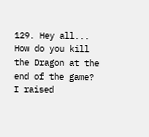129. Hey all... How do you kill the Dragon at the end of the game? I raised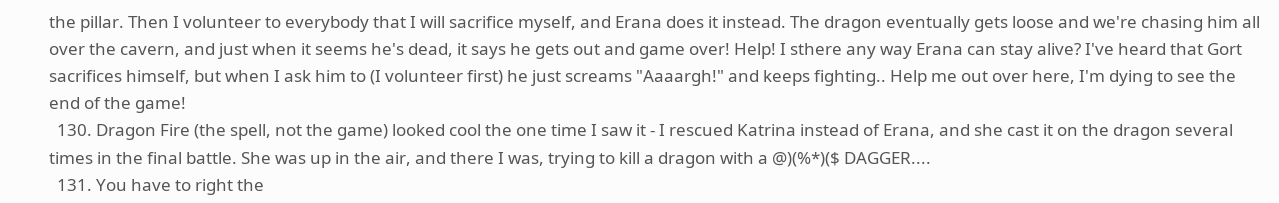the pillar. Then I volunteer to everybody that I will sacrifice myself, and Erana does it instead. The dragon eventually gets loose and we're chasing him all over the cavern, and just when it seems he's dead, it says he gets out and game over! Help! I sthere any way Erana can stay alive? I've heard that Gort sacrifices himself, but when I ask him to (I volunteer first) he just screams "Aaaargh!" and keeps fighting.. Help me out over here, I'm dying to see the end of the game!
  130. Dragon Fire (the spell, not the game) looked cool the one time I saw it - I rescued Katrina instead of Erana, and she cast it on the dragon several times in the final battle. She was up in the air, and there I was, trying to kill a dragon with a @)(%*)($ DAGGER....
  131. You have to right the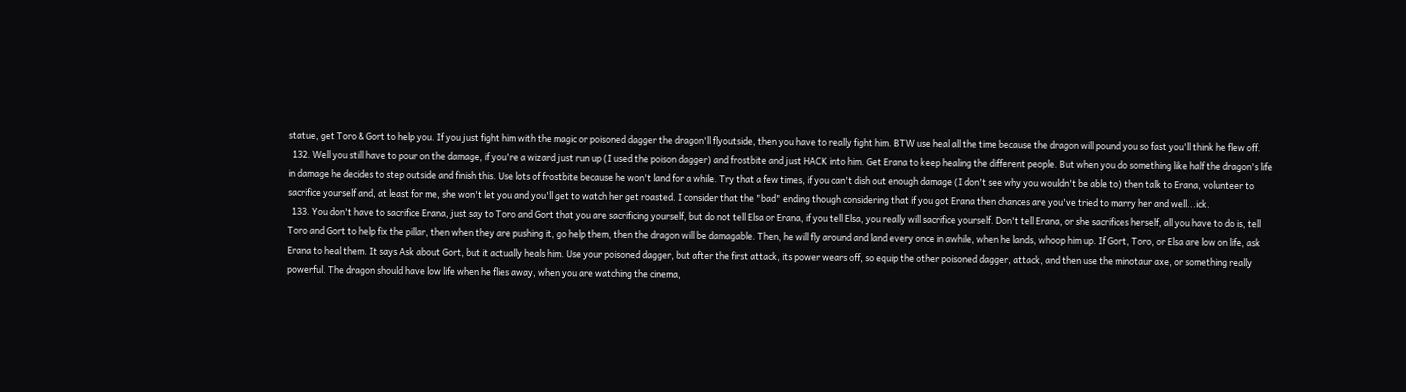statue, get Toro & Gort to help you. If you just fight him with the magic or poisoned dagger the dragon'll flyoutside, then you have to really fight him. BTW use heal all the time because the dragon will pound you so fast you'll think he flew off.
  132. Well you still have to pour on the damage, if you're a wizard just run up (I used the poison dagger) and frostbite and just HACK into him. Get Erana to keep healing the different people. But when you do something like half the dragon's life in damage he decides to step outside and finish this. Use lots of frostbite because he won't land for a while. Try that a few times, if you can't dish out enough damage (I don't see why you wouldn't be able to) then talk to Erana, volunteer to sacrifice yourself and, at least for me, she won't let you and you'll get to watch her get roasted. I consider that the "bad" ending though considering that if you got Erana then chances are you've tried to marry her and well...ick.
  133. You don't have to sacrifice Erana, just say to Toro and Gort that you are sacrificing yourself, but do not tell Elsa or Erana, if you tell Elsa, you really will sacrifice yourself. Don't tell Erana, or she sacrifices herself, all you have to do is, tell Toro and Gort to help fix the pillar, then when they are pushing it, go help them, then the dragon will be damagable. Then, he will fly around and land every once in awhile, when he lands, whoop him up. If Gort, Toro, or Elsa are low on life, ask Erana to heal them. It says Ask about Gort, but it actually heals him. Use your poisoned dagger, but after the first attack, its power wears off, so equip the other poisoned dagger, attack, and then use the minotaur axe, or something really powerful. The dragon should have low life when he flies away, when you are watching the cinema,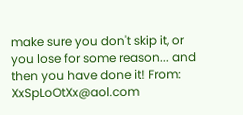make sure you don't skip it, or you lose for some reason... and then you have done it! From: XxSpLoOtXx@aol.com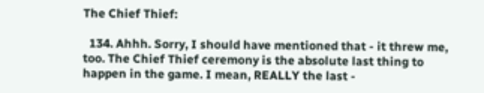The Chief Thief:

  134. Ahhh. Sorry, I should have mentioned that - it threw me, too. The Chief Thief ceremony is the absolute last thing to happen in the game. I mean, REALLY the last -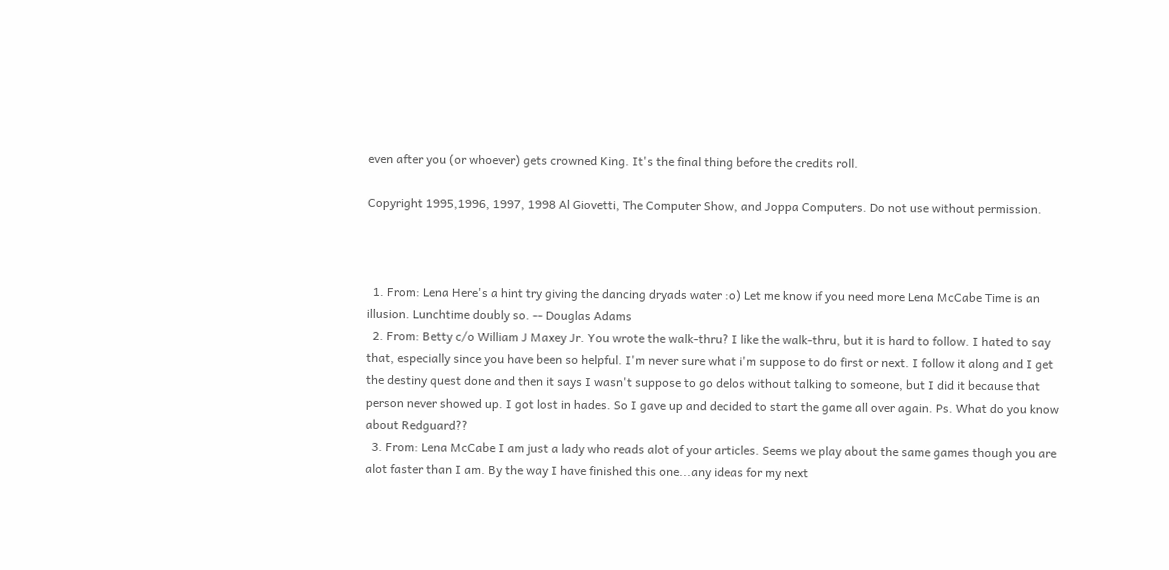even after you (or whoever) gets crowned King. It's the final thing before the credits roll.

Copyright 1995,1996, 1997, 1998 Al Giovetti, The Computer Show, and Joppa Computers. Do not use without permission.



  1. From: Lena Here's a hint try giving the dancing dryads water :o) Let me know if you need more Lena McCabe Time is an illusion. Lunchtime doubly so. -- Douglas Adams
  2. From: Betty c/o William J Maxey Jr. You wrote the walk-thru? I like the walk-thru, but it is hard to follow. I hated to say that, especially since you have been so helpful. I'm never sure what i'm suppose to do first or next. I follow it along and I get the destiny quest done and then it says I wasn't suppose to go delos without talking to someone, but I did it because that person never showed up. I got lost in hades. So I gave up and decided to start the game all over again. Ps. What do you know about Redguard??
  3. From: Lena McCabe I am just a lady who reads alot of your articles. Seems we play about the same games though you are alot faster than I am. By the way I have finished this one...any ideas for my next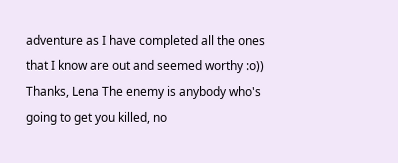adventure as I have completed all the ones that I know are out and seemed worthy :o)) Thanks, Lena The enemy is anybody who's going to get you killed, no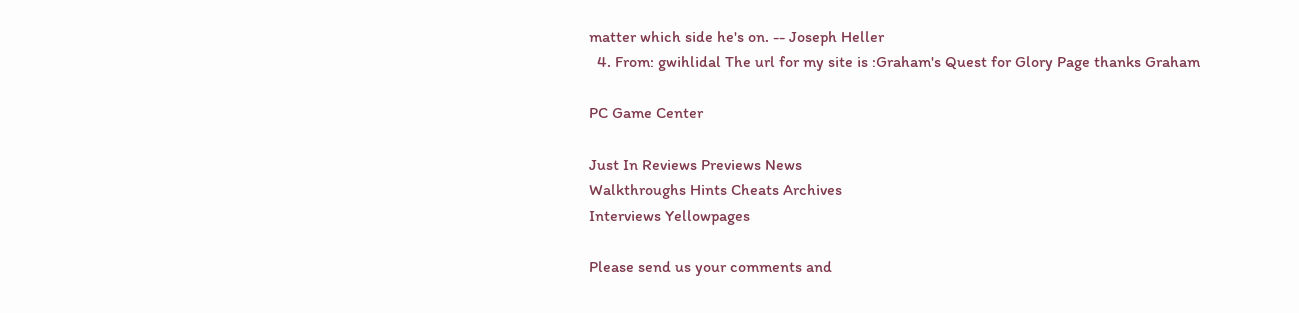matter which side he's on. -- Joseph Heller
  4. From: gwihlidal The url for my site is :Graham's Quest for Glory Page thanks Graham

PC Game Center

Just In Reviews Previews News
Walkthroughs Hints Cheats Archives
Interviews Yellowpages

Please send us your comments and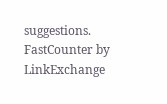suggestions.
FastCounter by LinkExchange